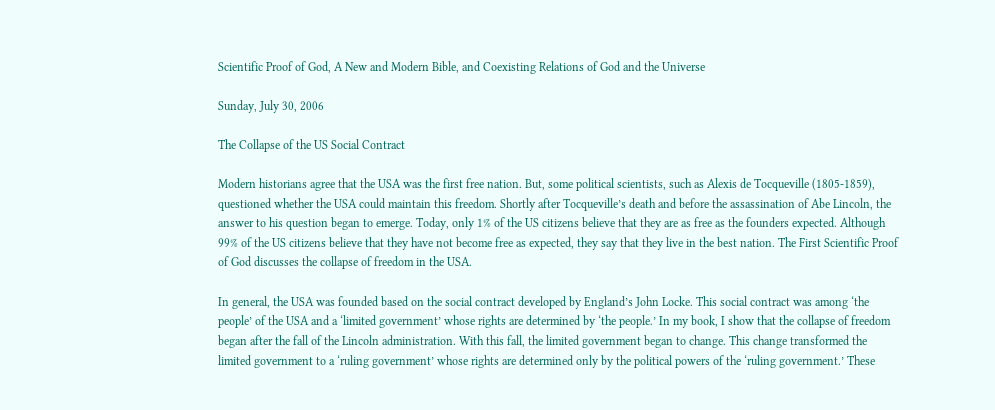Scientific Proof of God, A New and Modern Bible, and Coexisting Relations of God and the Universe

Sunday, July 30, 2006

The Collapse of the US Social Contract

Modern historians agree that the USA was the first free nation. But, some political scientists, such as Alexis de Tocqueville (1805-1859), questioned whether the USA could maintain this freedom. Shortly after Tocqueville’s death and before the assassination of Abe Lincoln, the answer to his question began to emerge. Today, only 1% of the US citizens believe that they are as free as the founders expected. Although 99% of the US citizens believe that they have not become free as expected, they say that they live in the best nation. The First Scientific Proof of God discusses the collapse of freedom in the USA.

In general, the USA was founded based on the social contract developed by England’s John Locke. This social contract was among ‘the people’ of the USA and a ‘limited government’ whose rights are determined by ‘the people.’ In my book, I show that the collapse of freedom began after the fall of the Lincoln administration. With this fall, the limited government began to change. This change transformed the limited government to a ‘ruling government’ whose rights are determined only by the political powers of the ‘ruling government.’ These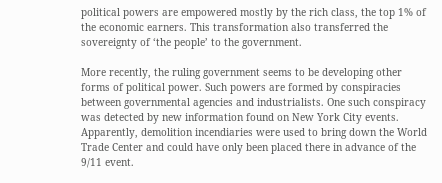political powers are empowered mostly by the rich class, the top 1% of the economic earners. This transformation also transferred the sovereignty of ‘the people’ to the government.

More recently, the ruling government seems to be developing other forms of political power. Such powers are formed by conspiracies between governmental agencies and industrialists. One such conspiracy was detected by new information found on New York City events. Apparently, demolition incendiaries were used to bring down the World Trade Center and could have only been placed there in advance of the 9/11 event.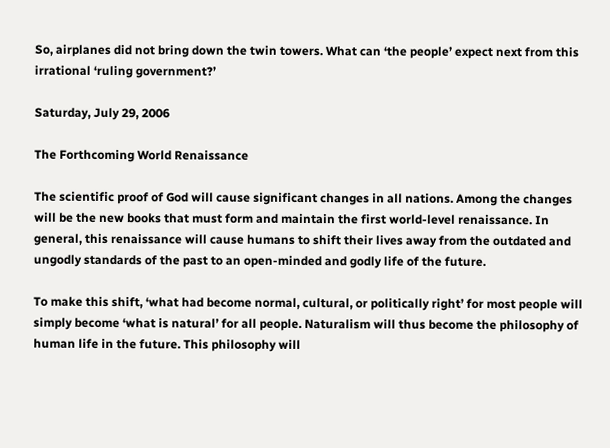So, airplanes did not bring down the twin towers. What can ‘the people’ expect next from this irrational ‘ruling government?’

Saturday, July 29, 2006

The Forthcoming World Renaissance

The scientific proof of God will cause significant changes in all nations. Among the changes will be the new books that must form and maintain the first world-level renaissance. In general, this renaissance will cause humans to shift their lives away from the outdated and ungodly standards of the past to an open-minded and godly life of the future.

To make this shift, ‘what had become normal, cultural, or politically right’ for most people will simply become ‘what is natural’ for all people. Naturalism will thus become the philosophy of human life in the future. This philosophy will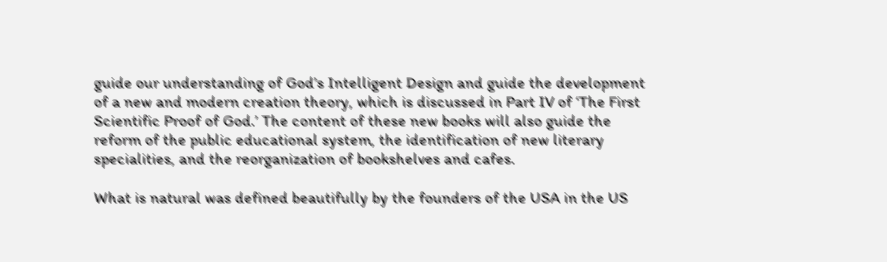guide our understanding of God’s Intelligent Design and guide the development of a new and modern creation theory, which is discussed in Part IV of ‘The First Scientific Proof of God.’ The content of these new books will also guide the reform of the public educational system, the identification of new literary specialities, and the reorganization of bookshelves and cafes.

What is natural was defined beautifully by the founders of the USA in the US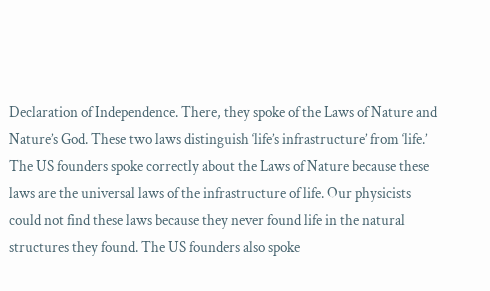Declaration of Independence. There, they spoke of the Laws of Nature and Nature’s God. These two laws distinguish ‘life’s infrastructure’ from ‘life.’ The US founders spoke correctly about the Laws of Nature because these laws are the universal laws of the infrastructure of life. Our physicists could not find these laws because they never found life in the natural structures they found. The US founders also spoke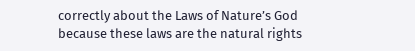correctly about the Laws of Nature’s God because these laws are the natural rights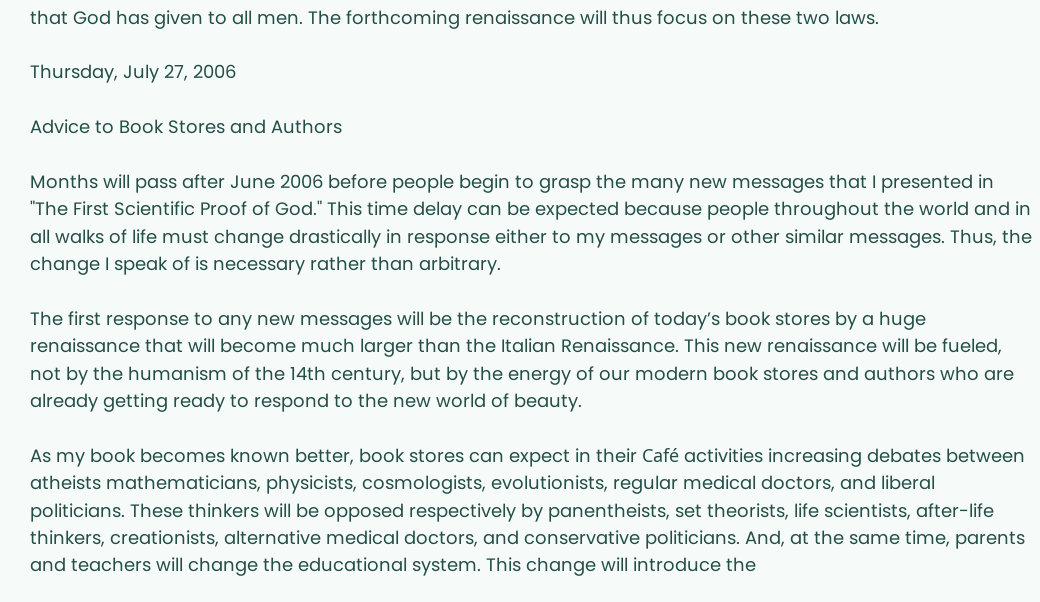that God has given to all men. The forthcoming renaissance will thus focus on these two laws.

Thursday, July 27, 2006

Advice to Book Stores and Authors

Months will pass after June 2006 before people begin to grasp the many new messages that I presented in "The First Scientific Proof of God." This time delay can be expected because people throughout the world and in all walks of life must change drastically in response either to my messages or other similar messages. Thus, the change I speak of is necessary rather than arbitrary.

The first response to any new messages will be the reconstruction of today’s book stores by a huge renaissance that will become much larger than the Italian Renaissance. This new renaissance will be fueled, not by the humanism of the 14th century, but by the energy of our modern book stores and authors who are already getting ready to respond to the new world of beauty.

As my book becomes known better, book stores can expect in their Café activities increasing debates between atheists mathematicians, physicists, cosmologists, evolutionists, regular medical doctors, and liberal politicians. These thinkers will be opposed respectively by panentheists, set theorists, life scientists, after-life thinkers, creationists, alternative medical doctors, and conservative politicians. And, at the same time, parents and teachers will change the educational system. This change will introduce the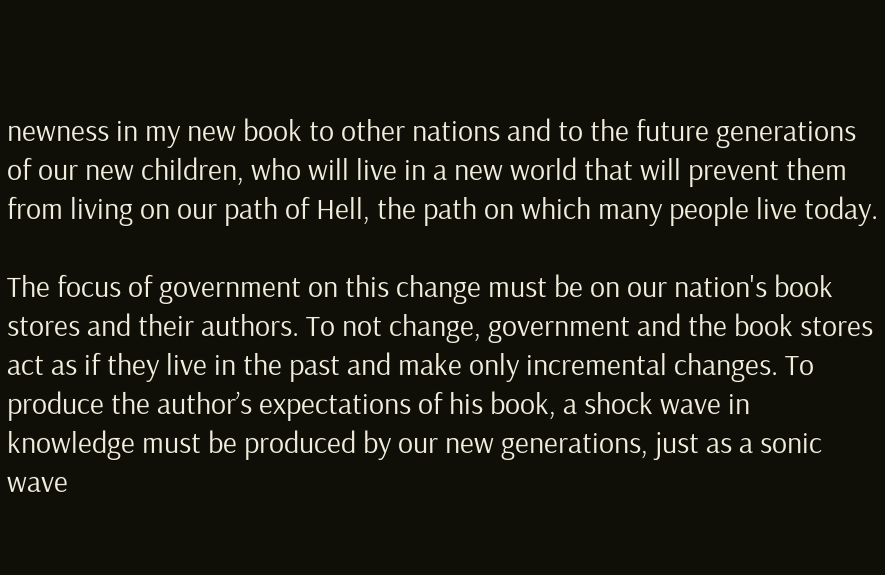newness in my new book to other nations and to the future generations of our new children, who will live in a new world that will prevent them from living on our path of Hell, the path on which many people live today.

The focus of government on this change must be on our nation's book stores and their authors. To not change, government and the book stores act as if they live in the past and make only incremental changes. To produce the author’s expectations of his book, a shock wave in knowledge must be produced by our new generations, just as a sonic wave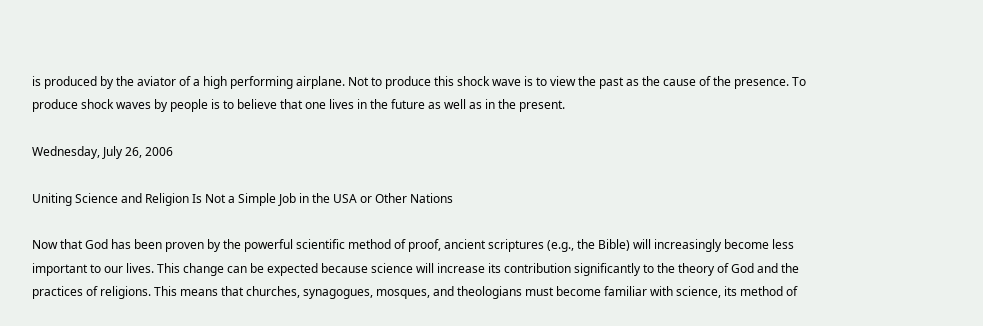is produced by the aviator of a high performing airplane. Not to produce this shock wave is to view the past as the cause of the presence. To produce shock waves by people is to believe that one lives in the future as well as in the present.

Wednesday, July 26, 2006

Uniting Science and Religion Is Not a Simple Job in the USA or Other Nations

Now that God has been proven by the powerful scientific method of proof, ancient scriptures (e.g., the Bible) will increasingly become less important to our lives. This change can be expected because science will increase its contribution significantly to the theory of God and the practices of religions. This means that churches, synagogues, mosques, and theologians must become familiar with science, its method of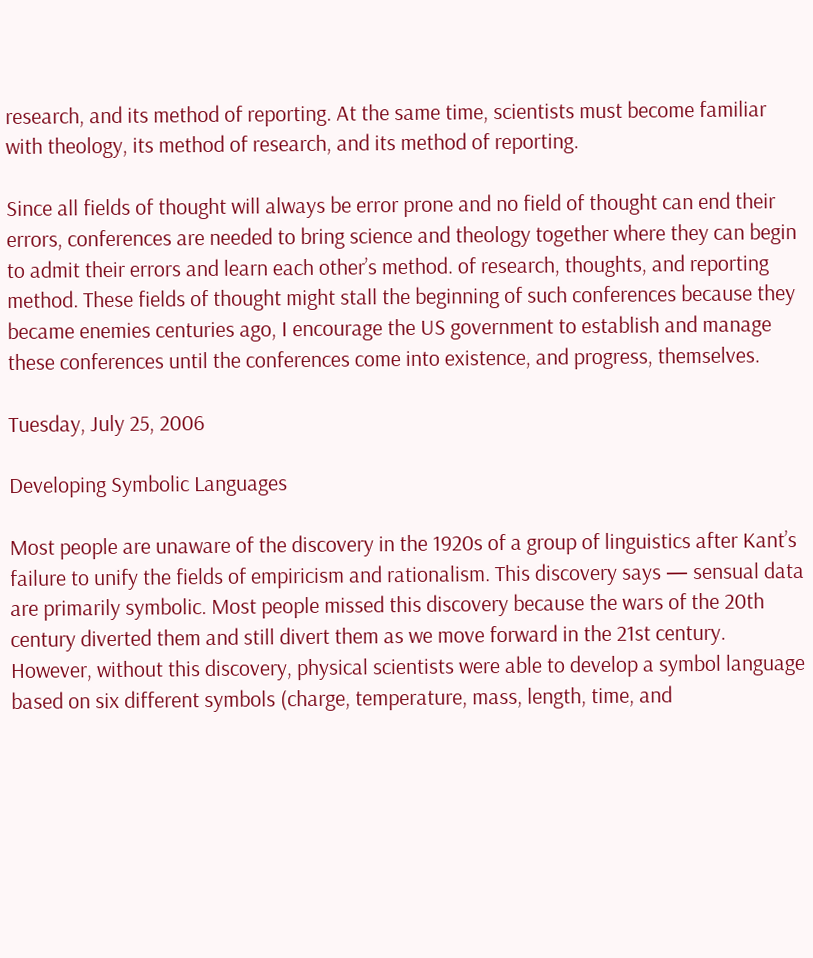research, and its method of reporting. At the same time, scientists must become familiar with theology, its method of research, and its method of reporting.

Since all fields of thought will always be error prone and no field of thought can end their errors, conferences are needed to bring science and theology together where they can begin to admit their errors and learn each other’s method. of research, thoughts, and reporting method. These fields of thought might stall the beginning of such conferences because they became enemies centuries ago, I encourage the US government to establish and manage these conferences until the conferences come into existence, and progress, themselves.

Tuesday, July 25, 2006

Developing Symbolic Languages

Most people are unaware of the discovery in the 1920s of a group of linguistics after Kant’s failure to unify the fields of empiricism and rationalism. This discovery says — sensual data are primarily symbolic. Most people missed this discovery because the wars of the 20th century diverted them and still divert them as we move forward in the 21st century. However, without this discovery, physical scientists were able to develop a symbol language based on six different symbols (charge, temperature, mass, length, time, and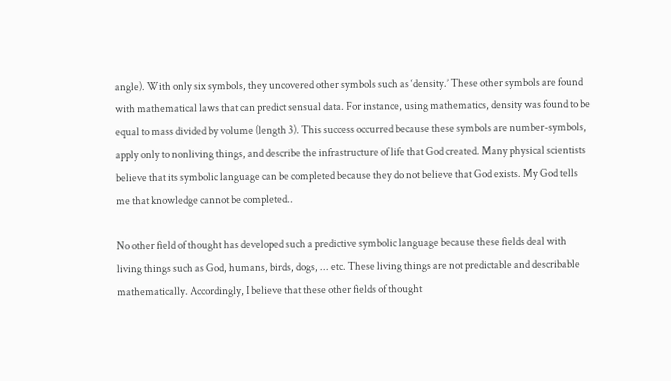angle). With only six symbols, they uncovered other symbols such as ‘density.’ These other symbols are found with mathematical laws that can predict sensual data. For instance, using mathematics, density was found to be equal to mass divided by volume (length 3). This success occurred because these symbols are number-symbols, apply only to nonliving things, and describe the infrastructure of life that God created. Many physical scientists believe that its symbolic language can be completed because they do not believe that God exists. My God tells me that knowledge cannot be completed..

No other field of thought has developed such a predictive symbolic language because these fields deal with living things such as God, humans, birds, dogs, ... etc. These living things are not predictable and describable mathematically. Accordingly, I believe that these other fields of thought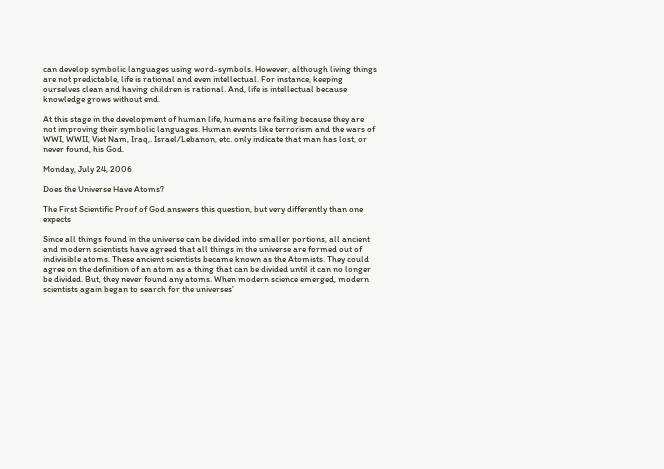can develop symbolic languages using word-symbols. However, although living things are not predictable, life is rational and even intellectual. For instance, keeping ourselves clean and having children is rational. And, life is intellectual because knowledge grows without end.

At this stage in the development of human life, humans are failing because they are not improving their symbolic languages. Human events like terrorism and the wars of WWI, WWII, Viet Nam, Iraq,. Israel/Lebanon, etc. only indicate that man has lost, or never found, his God.

Monday, July 24, 2006

Does the Universe Have Atoms?

The First Scientific Proof of God answers this question, but very differently than one expects

Since all things found in the universe can be divided into smaller portions, all ancient and modern scientists have agreed that all things in the universe are formed out of indivisible atoms. These ancient scientists became known as the Atomists. They could agree on the definition of an atom as a thing that can be divided until it can no longer be divided. But, they never found any atoms. When modern science emerged, modern scientists again began to search for the universes’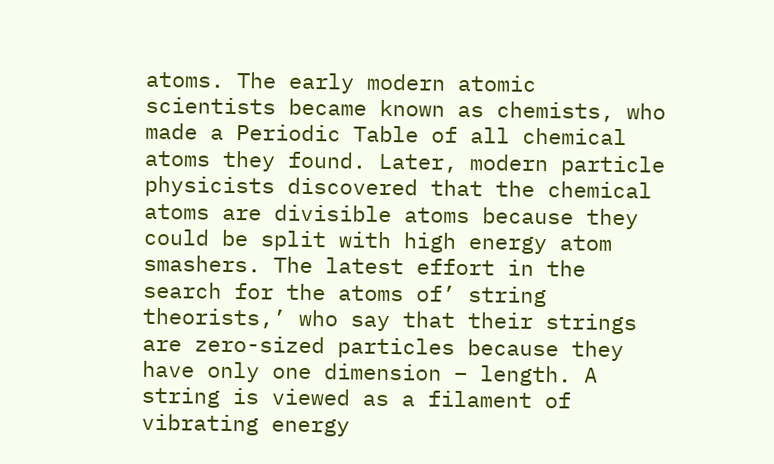atoms. The early modern atomic scientists became known as chemists, who made a Periodic Table of all chemical atoms they found. Later, modern particle physicists discovered that the chemical atoms are divisible atoms because they could be split with high energy atom smashers. The latest effort in the search for the atoms of’ string theorists,’ who say that their strings are zero-sized particles because they have only one dimension – length. A string is viewed as a filament of vibrating energy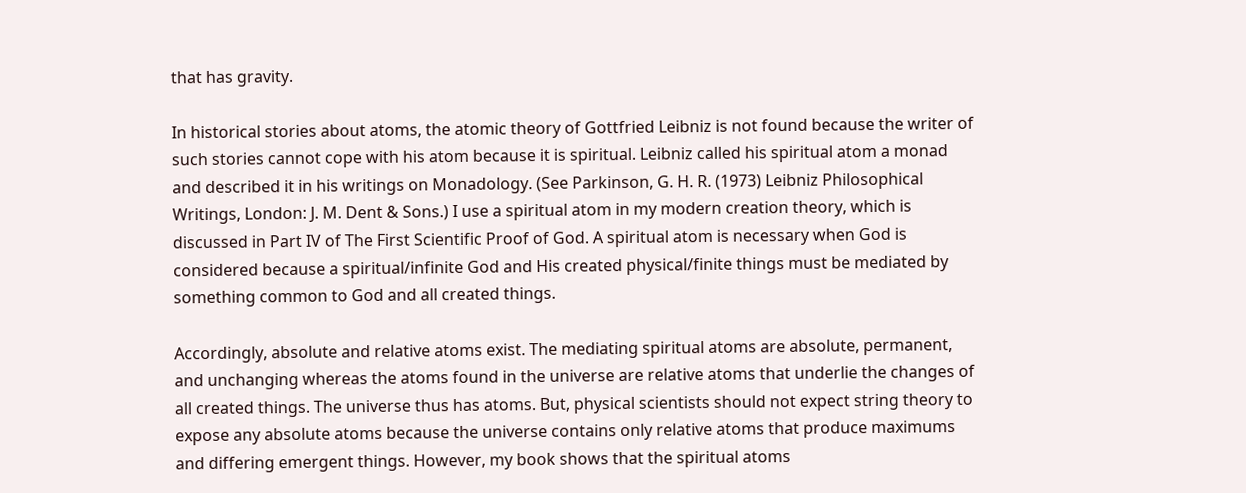that has gravity.

In historical stories about atoms, the atomic theory of Gottfried Leibniz is not found because the writer of such stories cannot cope with his atom because it is spiritual. Leibniz called his spiritual atom a monad and described it in his writings on Monadology. (See Parkinson, G. H. R. (1973) Leibniz Philosophical Writings, London: J. M. Dent & Sons.) I use a spiritual atom in my modern creation theory, which is discussed in Part IV of The First Scientific Proof of God. A spiritual atom is necessary when God is considered because a spiritual/infinite God and His created physical/finite things must be mediated by something common to God and all created things.

Accordingly, absolute and relative atoms exist. The mediating spiritual atoms are absolute, permanent, and unchanging whereas the atoms found in the universe are relative atoms that underlie the changes of all created things. The universe thus has atoms. But, physical scientists should not expect string theory to expose any absolute atoms because the universe contains only relative atoms that produce maximums and differing emergent things. However, my book shows that the spiritual atoms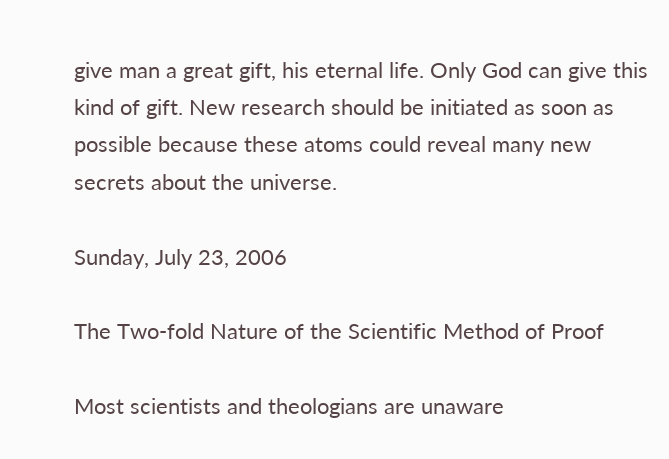give man a great gift, his eternal life. Only God can give this kind of gift. New research should be initiated as soon as possible because these atoms could reveal many new secrets about the universe.

Sunday, July 23, 2006

The Two-fold Nature of the Scientific Method of Proof

Most scientists and theologians are unaware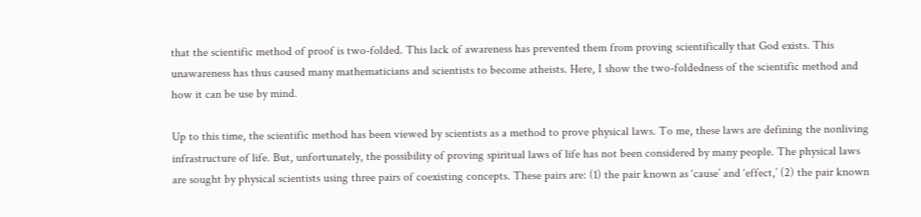that the scientific method of proof is two-folded. This lack of awareness has prevented them from proving scientifically that God exists. This unawareness has thus caused many mathematicians and scientists to become atheists. Here, I show the two-foldedness of the scientific method and how it can be use by mind.

Up to this time, the scientific method has been viewed by scientists as a method to prove physical laws. To me, these laws are defining the nonliving infrastructure of life. But, unfortunately, the possibility of proving spiritual laws of life has not been considered by many people. The physical laws are sought by physical scientists using three pairs of coexisting concepts. These pairs are: (1) the pair known as ‘cause’ and ‘effect,’ (2) the pair known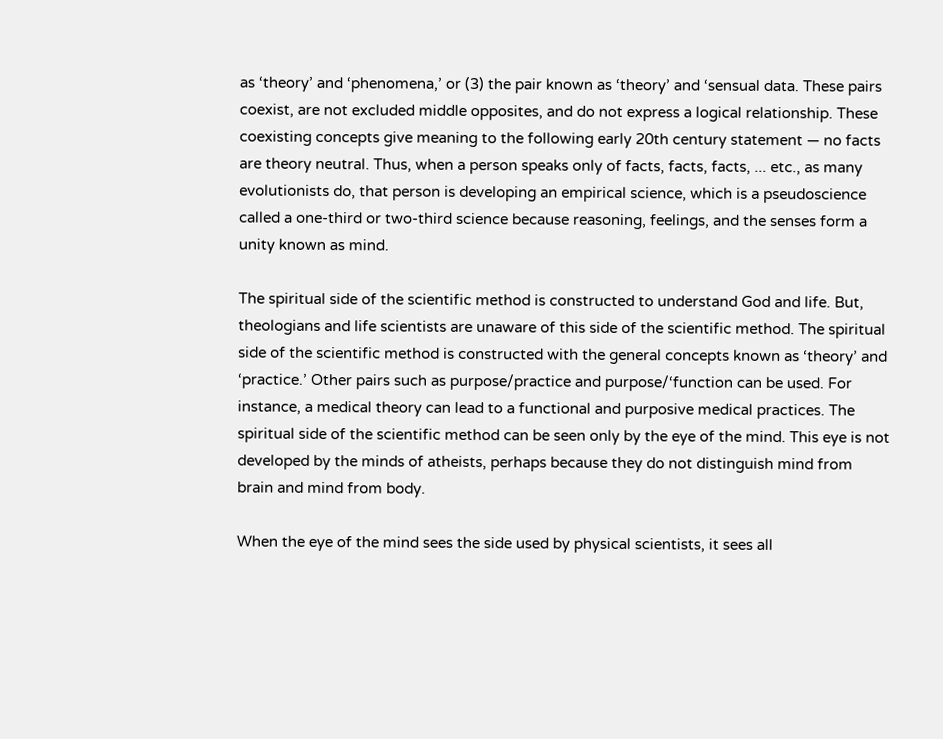as ‘theory’ and ‘phenomena,’ or (3) the pair known as ‘theory’ and ‘sensual data. These pairs coexist, are not excluded middle opposites, and do not express a logical relationship. These coexisting concepts give meaning to the following early 20th century statement — no facts are theory neutral. Thus, when a person speaks only of facts, facts, facts, ... etc., as many evolutionists do, that person is developing an empirical science, which is a pseudoscience called a one-third or two-third science because reasoning, feelings, and the senses form a unity known as mind.

The spiritual side of the scientific method is constructed to understand God and life. But, theologians and life scientists are unaware of this side of the scientific method. The spiritual side of the scientific method is constructed with the general concepts known as ‘theory’ and ‘practice.’ Other pairs such as purpose/practice and purpose/‘function can be used. For instance, a medical theory can lead to a functional and purposive medical practices. The spiritual side of the scientific method can be seen only by the eye of the mind. This eye is not developed by the minds of atheists, perhaps because they do not distinguish mind from brain and mind from body.

When the eye of the mind sees the side used by physical scientists, it sees all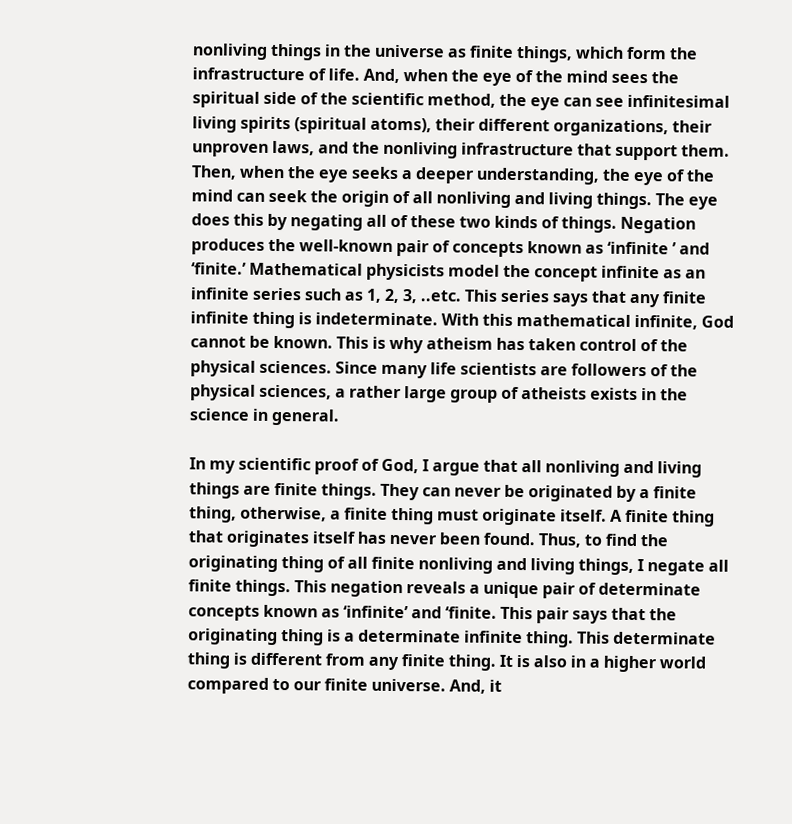nonliving things in the universe as finite things, which form the infrastructure of life. And, when the eye of the mind sees the spiritual side of the scientific method, the eye can see infinitesimal living spirits (spiritual atoms), their different organizations, their unproven laws, and the nonliving infrastructure that support them. Then, when the eye seeks a deeper understanding, the eye of the mind can seek the origin of all nonliving and living things. The eye does this by negating all of these two kinds of things. Negation produces the well-known pair of concepts known as ‘infinite ’ and ‘finite.’ Mathematical physicists model the concept infinite as an infinite series such as 1, 2, 3, ..etc. This series says that any finite infinite thing is indeterminate. With this mathematical infinite, God cannot be known. This is why atheism has taken control of the physical sciences. Since many life scientists are followers of the physical sciences, a rather large group of atheists exists in the science in general.

In my scientific proof of God, I argue that all nonliving and living things are finite things. They can never be originated by a finite thing, otherwise, a finite thing must originate itself. A finite thing that originates itself has never been found. Thus, to find the originating thing of all finite nonliving and living things, I negate all finite things. This negation reveals a unique pair of determinate concepts known as ‘infinite’ and ‘finite. This pair says that the originating thing is a determinate infinite thing. This determinate thing is different from any finite thing. It is also in a higher world compared to our finite universe. And, it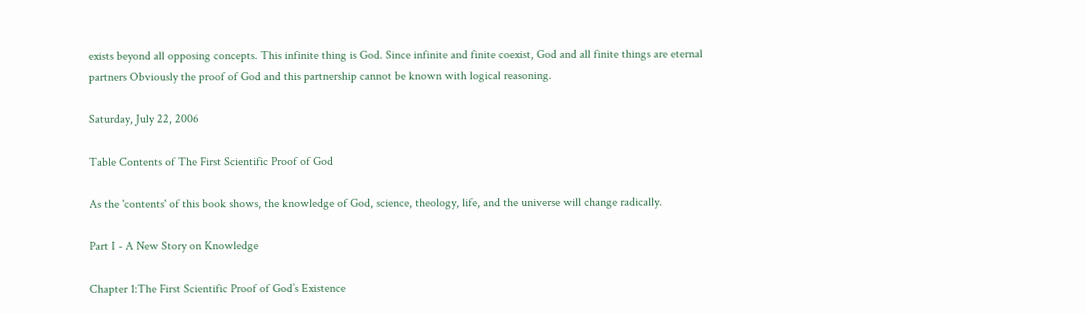exists beyond all opposing concepts. This infinite thing is God. Since infinite and finite coexist, God and all finite things are eternal partners Obviously the proof of God and this partnership cannot be known with logical reasoning.

Saturday, July 22, 2006

Table Contents of The First Scientific Proof of God

As the 'contents' of this book shows, the knowledge of God, science, theology, life, and the universe will change radically.

Part I - A New Story on Knowledge

Chapter 1:The First Scientific Proof of God’s Existence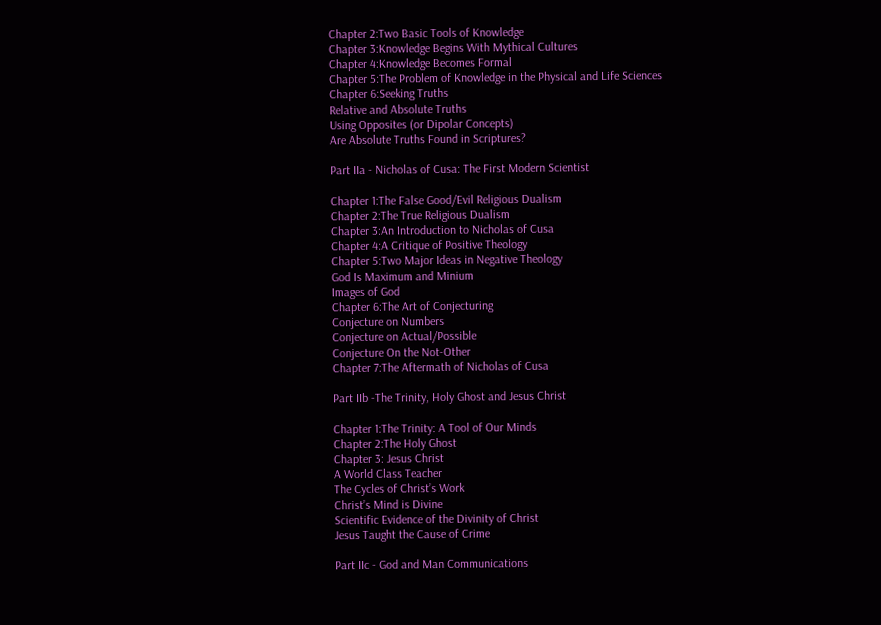Chapter 2:Two Basic Tools of Knowledge
Chapter 3:Knowledge Begins With Mythical Cultures
Chapter 4:Knowledge Becomes Formal
Chapter 5:The Problem of Knowledge in the Physical and Life Sciences
Chapter 6:Seeking Truths
Relative and Absolute Truths
Using Opposites (or Dipolar Concepts)
Are Absolute Truths Found in Scriptures?

Part IIa - Nicholas of Cusa: The First Modern Scientist

Chapter 1:The False Good/Evil Religious Dualism
Chapter 2:The True Religious Dualism
Chapter 3:An Introduction to Nicholas of Cusa
Chapter 4:A Critique of Positive Theology
Chapter 5:Two Major Ideas in Negative Theology
God Is Maximum and Minium
Images of God
Chapter 6:The Art of Conjecturing
Conjecture on Numbers
Conjecture on Actual/Possible
Conjecture On the Not-Other
Chapter 7:The Aftermath of Nicholas of Cusa

Part IIb -The Trinity, Holy Ghost and Jesus Christ

Chapter 1:The Trinity: A Tool of Our Minds
Chapter 2:The Holy Ghost
Chapter 3: Jesus Christ
A World Class Teacher
The Cycles of Christ’s Work
Christ’s Mind is Divine
Scientific Evidence of the Divinity of Christ
Jesus Taught the Cause of Crime

Part IIc - God and Man Communications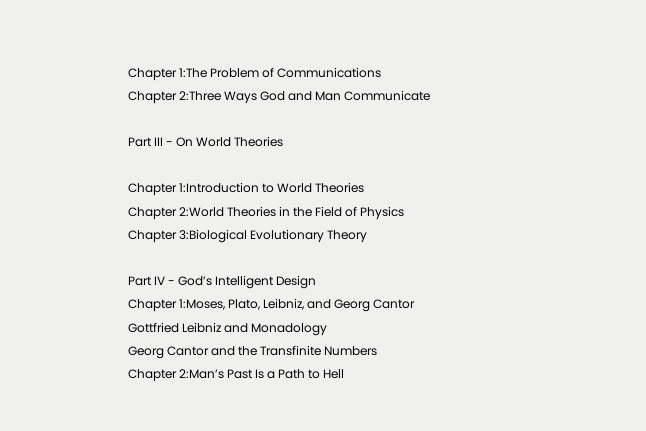Chapter 1:The Problem of Communications
Chapter 2:Three Ways God and Man Communicate

Part III - On World Theories

Chapter 1:Introduction to World Theories
Chapter 2:World Theories in the Field of Physics
Chapter 3:Biological Evolutionary Theory

Part IV - God’s Intelligent Design
Chapter 1:Moses, Plato, Leibniz, and Georg Cantor
Gottfried Leibniz and Monadology
Georg Cantor and the Transfinite Numbers
Chapter 2:Man’s Past Is a Path to Hell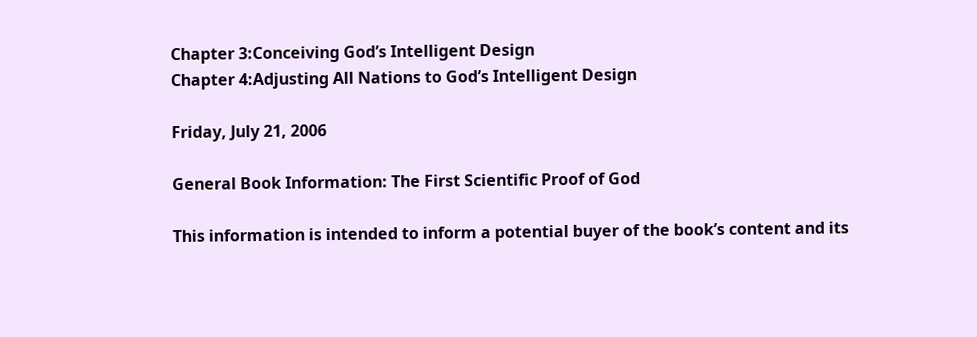Chapter 3:Conceiving God’s Intelligent Design
Chapter 4:Adjusting All Nations to God’s Intelligent Design

Friday, July 21, 2006

General Book Information: The First Scientific Proof of God

This information is intended to inform a potential buyer of the book’s content and its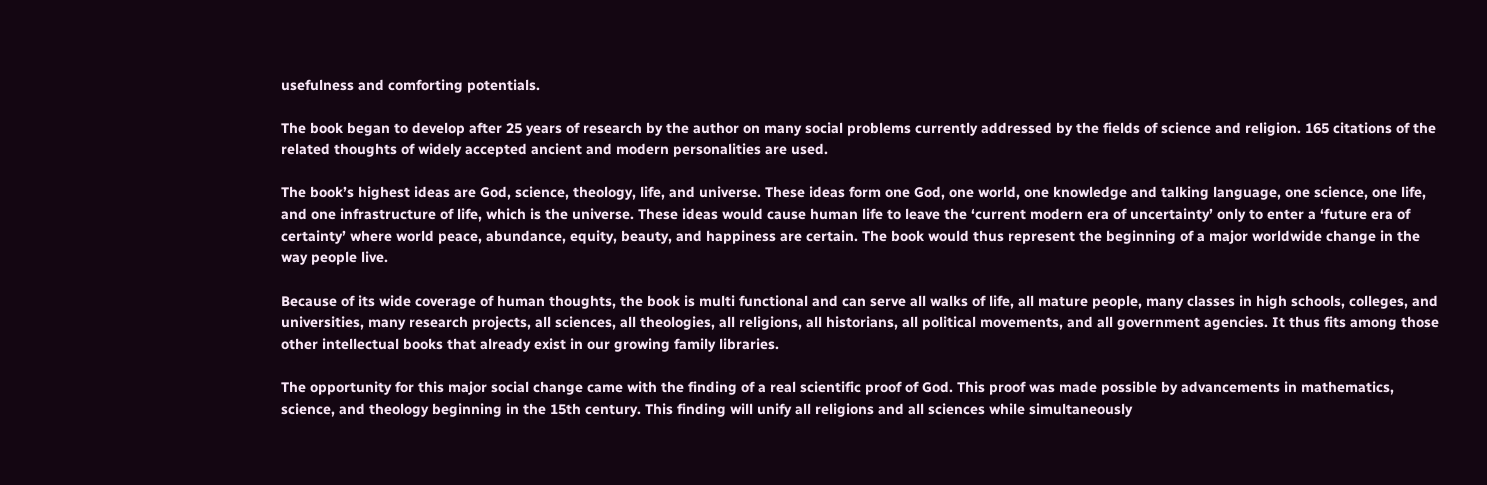usefulness and comforting potentials.

The book began to develop after 25 years of research by the author on many social problems currently addressed by the fields of science and religion. 165 citations of the related thoughts of widely accepted ancient and modern personalities are used.

The book’s highest ideas are God, science, theology, life, and universe. These ideas form one God, one world, one knowledge and talking language, one science, one life, and one infrastructure of life, which is the universe. These ideas would cause human life to leave the ‘current modern era of uncertainty’ only to enter a ‘future era of certainty’ where world peace, abundance, equity, beauty, and happiness are certain. The book would thus represent the beginning of a major worldwide change in the way people live.

Because of its wide coverage of human thoughts, the book is multi functional and can serve all walks of life, all mature people, many classes in high schools, colleges, and universities, many research projects, all sciences, all theologies, all religions, all historians, all political movements, and all government agencies. It thus fits among those other intellectual books that already exist in our growing family libraries.

The opportunity for this major social change came with the finding of a real scientific proof of God. This proof was made possible by advancements in mathematics, science, and theology beginning in the 15th century. This finding will unify all religions and all sciences while simultaneously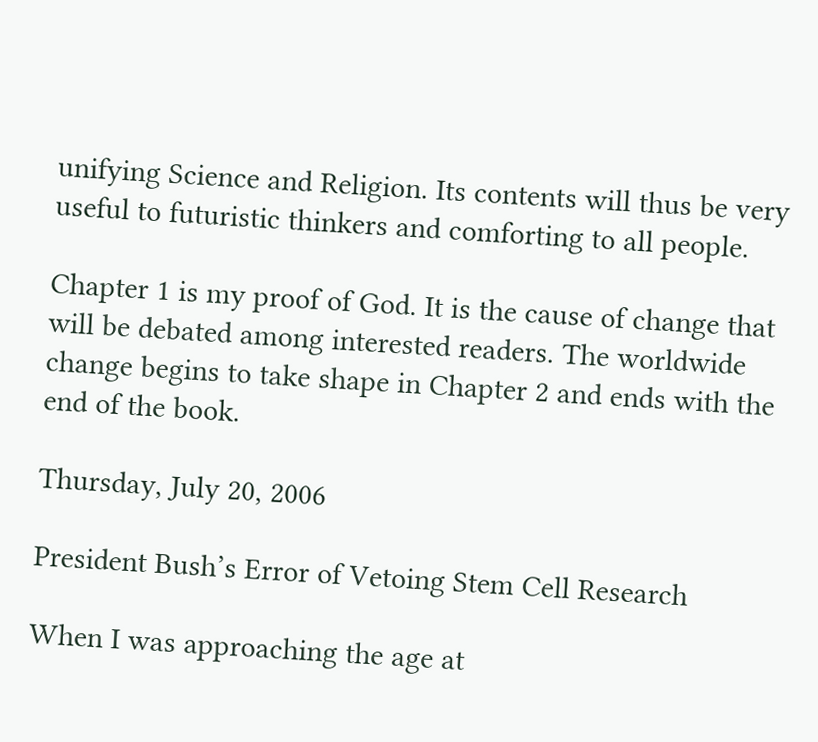unifying Science and Religion. Its contents will thus be very useful to futuristic thinkers and comforting to all people.

Chapter 1 is my proof of God. It is the cause of change that will be debated among interested readers. The worldwide change begins to take shape in Chapter 2 and ends with the end of the book.

Thursday, July 20, 2006

President Bush’s Error of Vetoing Stem Cell Research

When I was approaching the age at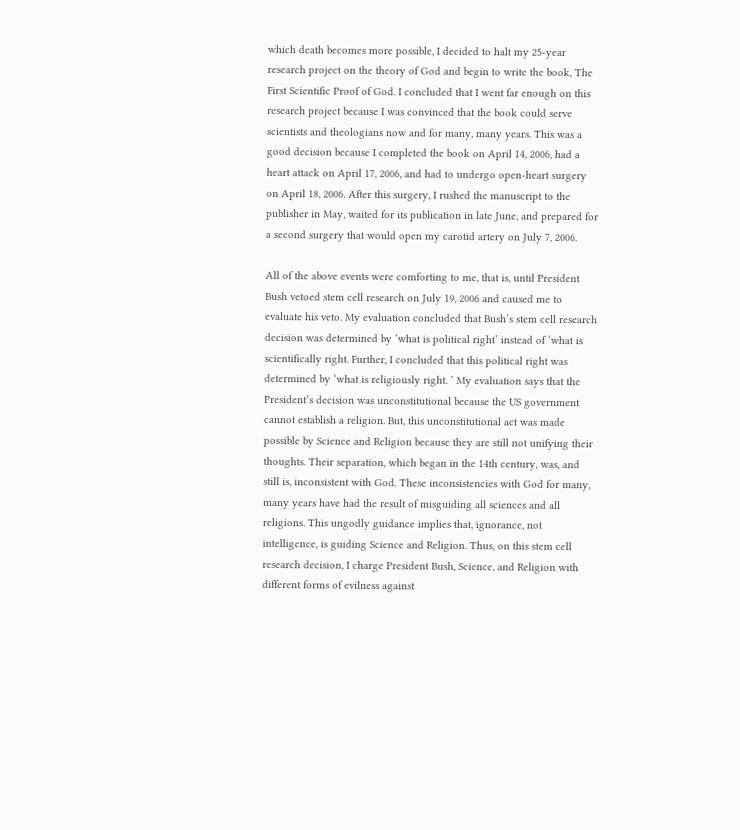which death becomes more possible, I decided to halt my 25-year research project on the theory of God and begin to write the book, The First Scientific Proof of God. I concluded that I went far enough on this research project because I was convinced that the book could serve scientists and theologians now and for many, many years. This was a good decision because I completed the book on April 14, 2006, had a heart attack on April 17, 2006, and had to undergo open-heart surgery on April 18, 2006. After this surgery, I rushed the manuscript to the publisher in May, waited for its publication in late June, and prepared for a second surgery that would open my carotid artery on July 7, 2006.

All of the above events were comforting to me, that is, until President Bush vetoed stem cell research on July 19, 2006 and caused me to evaluate his veto. My evaluation concluded that Bush’s stem cell research decision was determined by ‘what is political right’ instead of ‘what is scientifically right. Further, I concluded that this political right was determined by ‘what is religiously right. ’ My evaluation says that the President’s decision was unconstitutional because the US government cannot establish a religion. But, this unconstitutional act was made possible by Science and Religion because they are still not unifying their thoughts. Their separation, which began in the 14th century, was, and still is, inconsistent with God. These inconsistencies with God for many, many years have had the result of misguiding all sciences and all religions. This ungodly guidance implies that, ignorance, not intelligence, is guiding Science and Religion. Thus, on this stem cell research decision, I charge President Bush, Science, and Religion with different forms of evilness against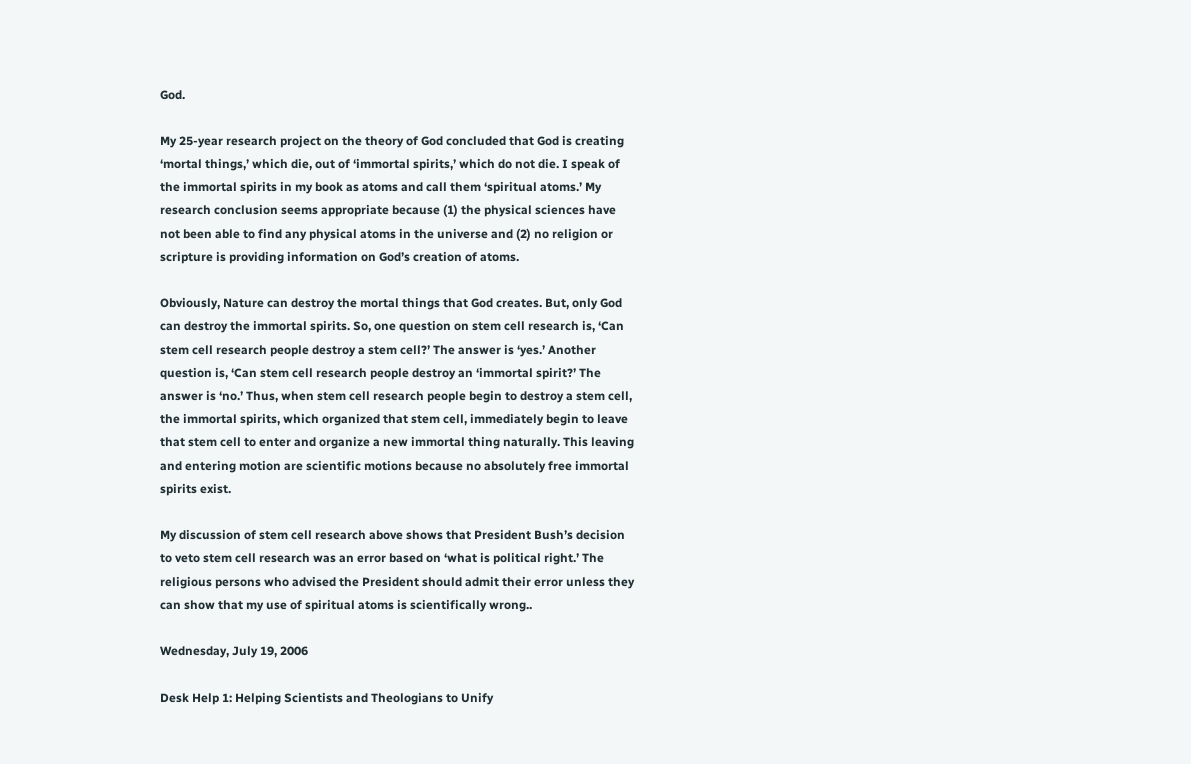God.

My 25-year research project on the theory of God concluded that God is creating ‘mortal things,’ which die, out of ‘immortal spirits,’ which do not die. I speak of the immortal spirits in my book as atoms and call them ‘spiritual atoms.’ My research conclusion seems appropriate because (1) the physical sciences have not been able to find any physical atoms in the universe and (2) no religion or scripture is providing information on God’s creation of atoms.

Obviously, Nature can destroy the mortal things that God creates. But, only God can destroy the immortal spirits. So, one question on stem cell research is, ‘Can stem cell research people destroy a stem cell?’ The answer is ‘yes.’ Another question is, ‘Can stem cell research people destroy an ‘immortal spirit?’ The answer is ‘no.’ Thus, when stem cell research people begin to destroy a stem cell, the immortal spirits, which organized that stem cell, immediately begin to leave that stem cell to enter and organize a new immortal thing naturally. This leaving and entering motion are scientific motions because no absolutely free immortal spirits exist.

My discussion of stem cell research above shows that President Bush’s decision to veto stem cell research was an error based on ‘what is political right.’ The religious persons who advised the President should admit their error unless they can show that my use of spiritual atoms is scientifically wrong..

Wednesday, July 19, 2006

Desk Help 1: Helping Scientists and Theologians to Unify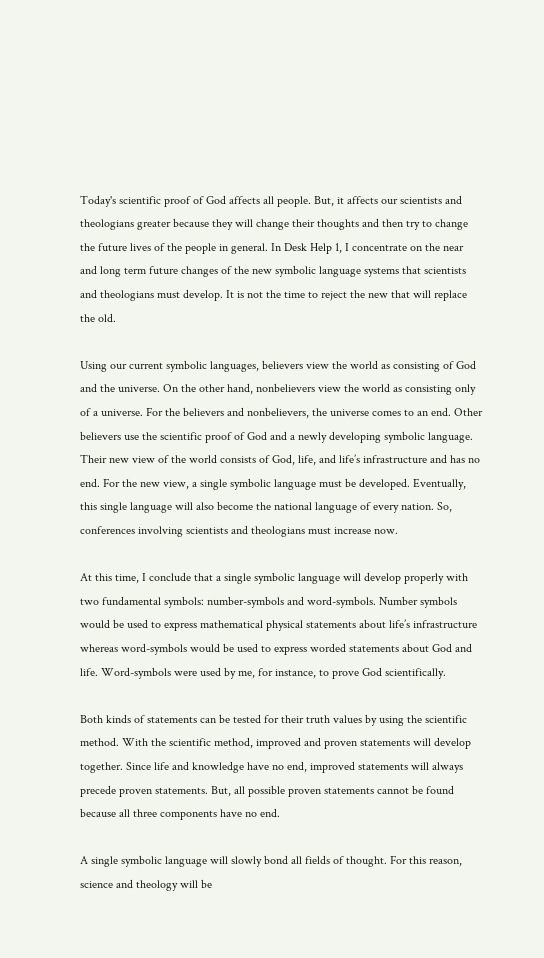Today's scientific proof of God affects all people. But, it affects our scientists and theologians greater because they will change their thoughts and then try to change the future lives of the people in general. In Desk Help 1, I concentrate on the near and long term future changes of the new symbolic language systems that scientists and theologians must develop. It is not the time to reject the new that will replace the old.

Using our current symbolic languages, believers view the world as consisting of God and the universe. On the other hand, nonbelievers view the world as consisting only of a universe. For the believers and nonbelievers, the universe comes to an end. Other believers use the scientific proof of God and a newly developing symbolic language. Their new view of the world consists of God, life, and life’s infrastructure and has no end. For the new view, a single symbolic language must be developed. Eventually, this single language will also become the national language of every nation. So, conferences involving scientists and theologians must increase now.

At this time, I conclude that a single symbolic language will develop properly with two fundamental symbols: number-symbols and word-symbols. Number symbols would be used to express mathematical physical statements about life’s infrastructure whereas word-symbols would be used to express worded statements about God and life. Word-symbols were used by me, for instance, to prove God scientifically.

Both kinds of statements can be tested for their truth values by using the scientific method. With the scientific method, improved and proven statements will develop together. Since life and knowledge have no end, improved statements will always precede proven statements. But, all possible proven statements cannot be found because all three components have no end.

A single symbolic language will slowly bond all fields of thought. For this reason, science and theology will be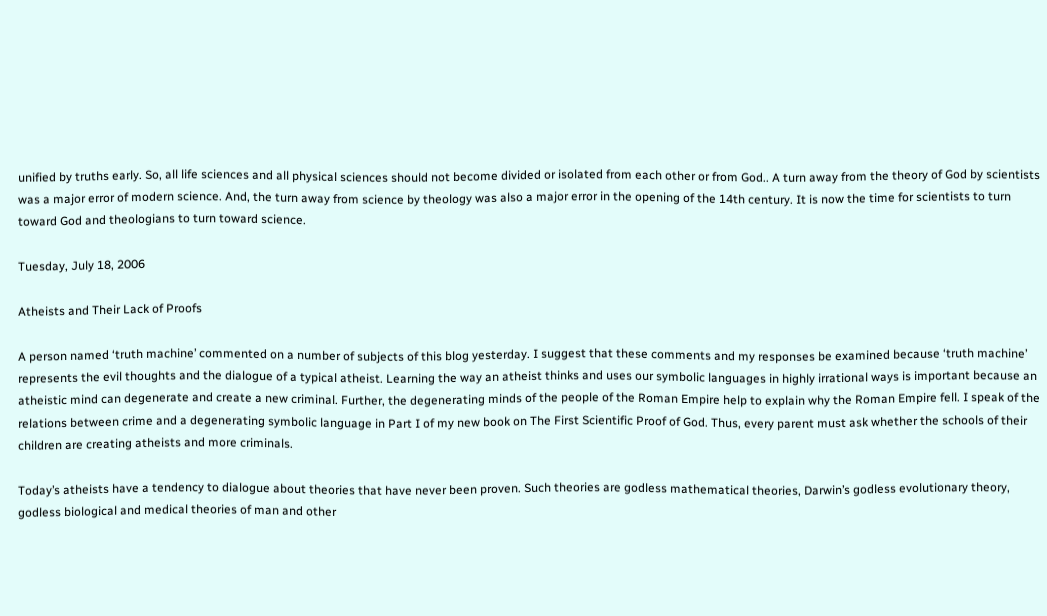unified by truths early. So, all life sciences and all physical sciences should not become divided or isolated from each other or from God.. A turn away from the theory of God by scientists was a major error of modern science. And, the turn away from science by theology was also a major error in the opening of the 14th century. It is now the time for scientists to turn toward God and theologians to turn toward science.

Tuesday, July 18, 2006

Atheists and Their Lack of Proofs

A person named ‘truth machine’ commented on a number of subjects of this blog yesterday. I suggest that these comments and my responses be examined because ‘truth machine’ represents the evil thoughts and the dialogue of a typical atheist. Learning the way an atheist thinks and uses our symbolic languages in highly irrational ways is important because an atheistic mind can degenerate and create a new criminal. Further, the degenerating minds of the people of the Roman Empire help to explain why the Roman Empire fell. I speak of the relations between crime and a degenerating symbolic language in Part I of my new book on The First Scientific Proof of God. Thus, every parent must ask whether the schools of their children are creating atheists and more criminals.

Today’s atheists have a tendency to dialogue about theories that have never been proven. Such theories are godless mathematical theories, Darwin’s godless evolutionary theory, godless biological and medical theories of man and other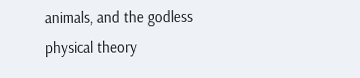animals, and the godless physical theory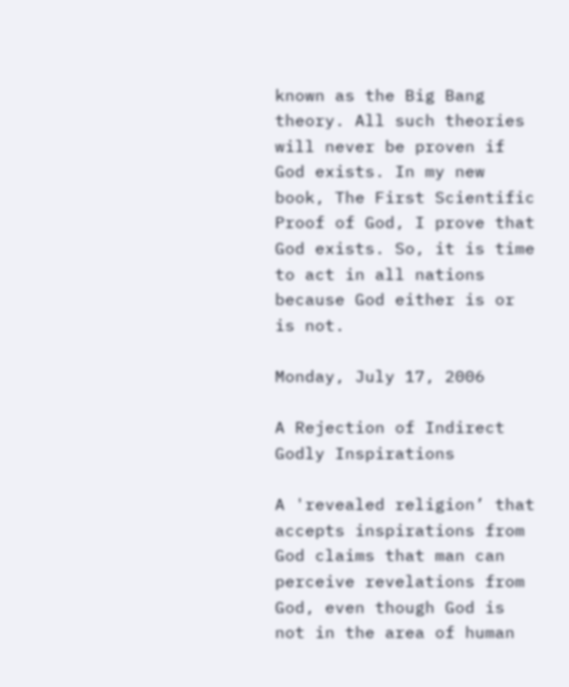known as the Big Bang theory. All such theories will never be proven if God exists. In my new book, The First Scientific Proof of God, I prove that God exists. So, it is time to act in all nations because God either is or is not.

Monday, July 17, 2006

A Rejection of Indirect Godly Inspirations

A 'revealed religion’ that accepts inspirations from God claims that man can perceive revelations from God, even though God is not in the area of human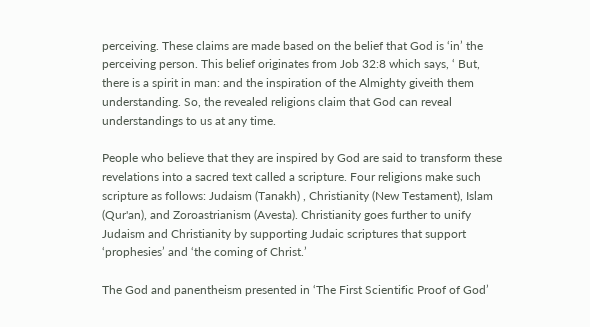perceiving. These claims are made based on the belief that God is ‘in’ the perceiving person. This belief originates from Job 32:8 which says, ‘ But, there is a spirit in man: and the inspiration of the Almighty giveith them understanding. So, the revealed religions claim that God can reveal understandings to us at any time.

People who believe that they are inspired by God are said to transform these revelations into a sacred text called a scripture. Four religions make such scripture as follows: Judaism (Tanakh) , Christianity (New Testament), Islam (Qur'an), and Zoroastrianism (Avesta). Christianity goes further to unify Judaism and Christianity by supporting Judaic scriptures that support ‘prophesies’ and ‘the coming of Christ.’

The God and panentheism presented in ‘The First Scientific Proof of God’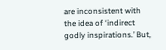are inconsistent with the idea of ‘indirect godly inspirations.’ But,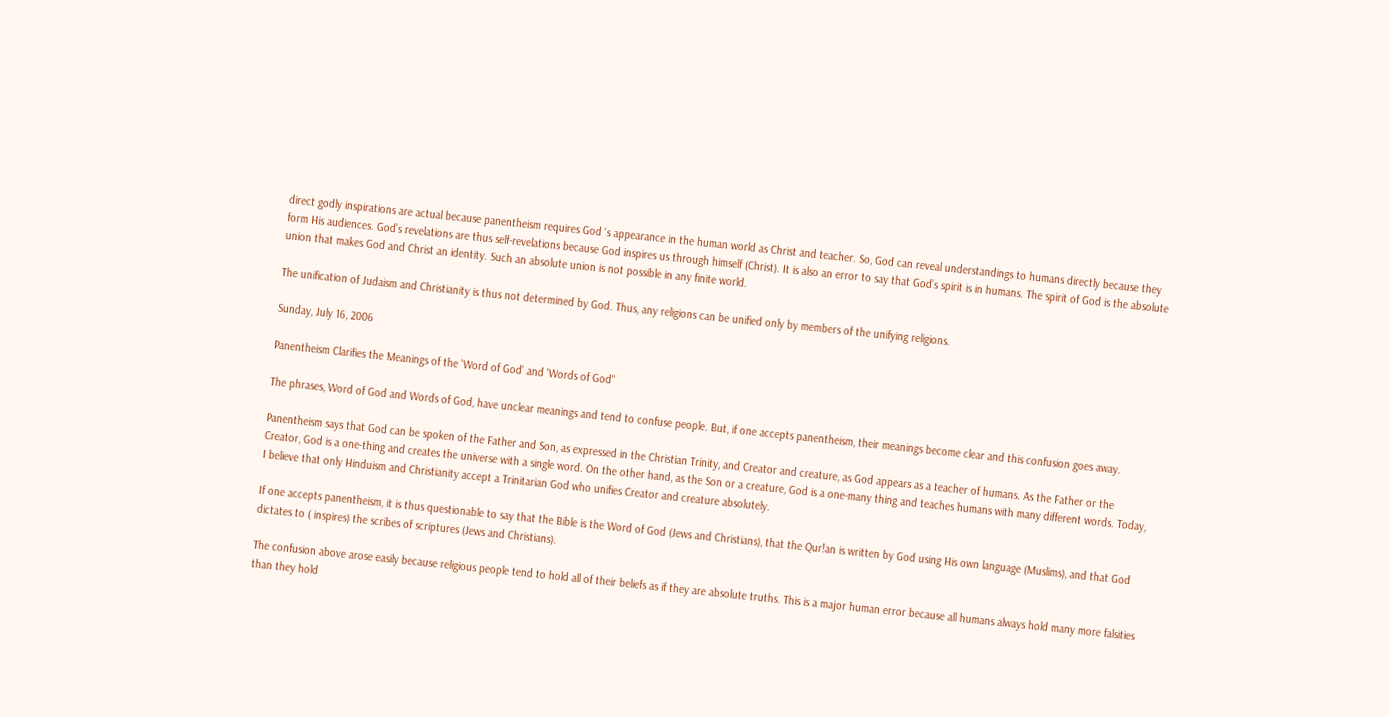direct godly inspirations are actual because panentheism requires God ‘s appearance in the human world as Christ and teacher. So, God can reveal understandings to humans directly because they form His audiences. God’s revelations are thus self-revelations because God inspires us through himself (Christ). It is also an error to say that God’s spirit is in humans. The spirit of God is the absolute union that makes God and Christ an identity. Such an absolute union is not possible in any finite world.

The unification of Judaism and Christianity is thus not determined by God. Thus, any religions can be unified only by members of the unifying religions.

Sunday, July 16, 2006

Panentheism Clarifies the Meanings of the 'Word of God' and 'Words of God''

The phrases, Word of God and Words of God, have unclear meanings and tend to confuse people. But, if one accepts panentheism, their meanings become clear and this confusion goes away.

Panentheism says that God can be spoken of the Father and Son, as expressed in the Christian Trinity, and Creator and creature, as God appears as a teacher of humans. As the Father or the Creator, God is a one-thing and creates the universe with a single word. On the other hand, as the Son or a creature, God is a one-many thing and teaches humans with many different words. Today, I believe that only Hinduism and Christianity accept a Trinitarian God who unifies Creator and creature absolutely.

If one accepts panentheism, it is thus questionable to say that the Bible is the Word of God (Jews and Christians), that the Qur!an is written by God using His own language (Muslims), and that God dictates to ( inspires) the scribes of scriptures (Jews and Christians).

The confusion above arose easily because religious people tend to hold all of their beliefs as if they are absolute truths. This is a major human error because all humans always hold many more falsities than they hold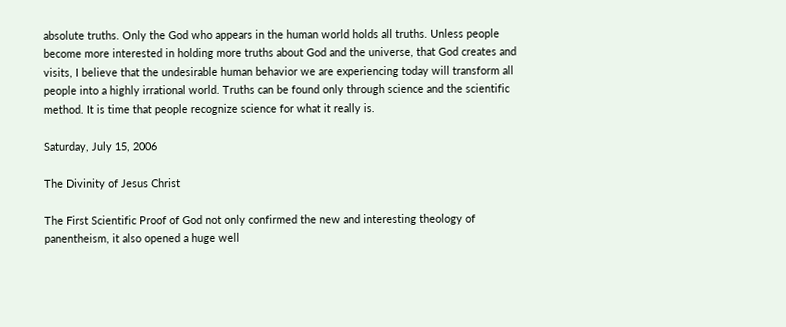absolute truths. Only the God who appears in the human world holds all truths. Unless people become more interested in holding more truths about God and the universe, that God creates and visits, I believe that the undesirable human behavior we are experiencing today will transform all people into a highly irrational world. Truths can be found only through science and the scientific method. It is time that people recognize science for what it really is.

Saturday, July 15, 2006

The Divinity of Jesus Christ

The First Scientific Proof of God not only confirmed the new and interesting theology of panentheism, it also opened a huge well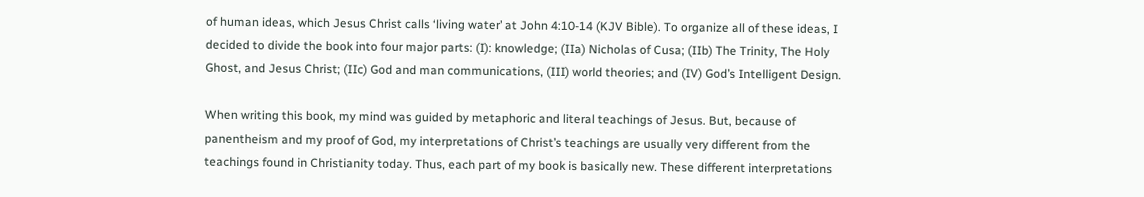of human ideas, which Jesus Christ calls ‘living water’ at John 4:10-14 (KJV Bible). To organize all of these ideas, I decided to divide the book into four major parts: (I): knowledge; (IIa) Nicholas of Cusa; (IIb) The Trinity, The Holy Ghost, and Jesus Christ; (IIc) God and man communications, (III) world theories; and (IV) God’s Intelligent Design.

When writing this book, my mind was guided by metaphoric and literal teachings of Jesus. But, because of panentheism and my proof of God, my interpretations of Christ’s teachings are usually very different from the teachings found in Christianity today. Thus, each part of my book is basically new. These different interpretations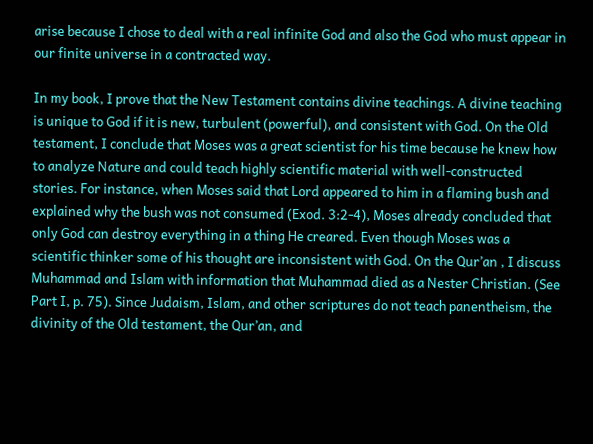arise because I chose to deal with a real infinite God and also the God who must appear in our finite universe in a contracted way.

In my book, I prove that the New Testament contains divine teachings. A divine teaching is unique to God if it is new, turbulent (powerful), and consistent with God. On the Old testament, I conclude that Moses was a great scientist for his time because he knew how to analyze Nature and could teach highly scientific material with well-constructed stories. For instance, when Moses said that Lord appeared to him in a flaming bush and explained why the bush was not consumed (Exod. 3:2-4), Moses already concluded that only God can destroy everything in a thing He creared. Even though Moses was a scientific thinker some of his thought are inconsistent with God. On the Qur’an , I discuss Muhammad and Islam with information that Muhammad died as a Nester Christian. (See Part I, p. 75). Since Judaism, Islam, and other scriptures do not teach panentheism, the divinity of the Old testament, the Qur’an, and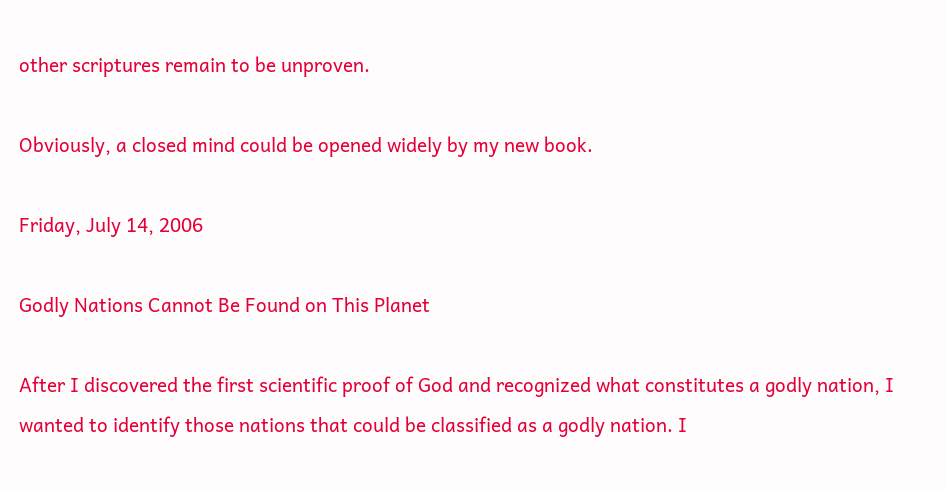other scriptures remain to be unproven.

Obviously, a closed mind could be opened widely by my new book.

Friday, July 14, 2006

Godly Nations Cannot Be Found on This Planet

After I discovered the first scientific proof of God and recognized what constitutes a godly nation, I wanted to identify those nations that could be classified as a godly nation. I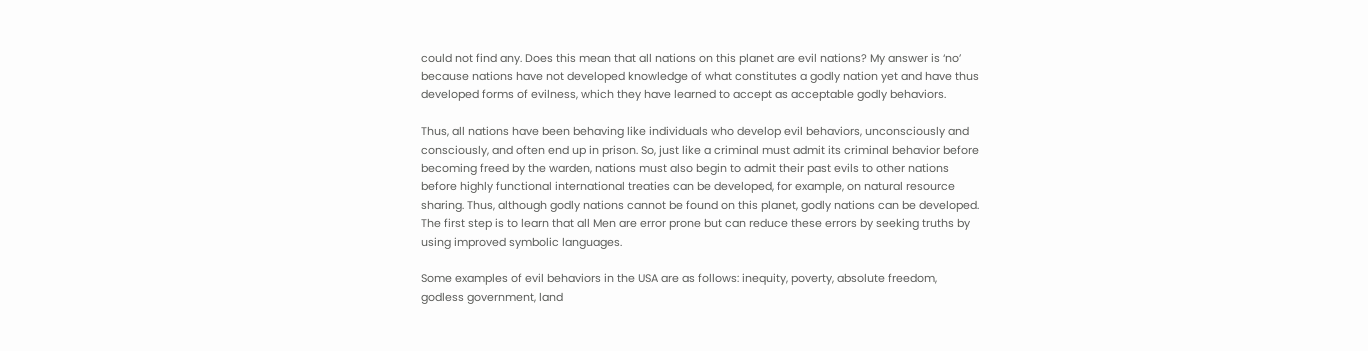could not find any. Does this mean that all nations on this planet are evil nations? My answer is ‘no’ because nations have not developed knowledge of what constitutes a godly nation yet and have thus developed forms of evilness, which they have learned to accept as acceptable godly behaviors.

Thus, all nations have been behaving like individuals who develop evil behaviors, unconsciously and consciously, and often end up in prison. So, just like a criminal must admit its criminal behavior before becoming freed by the warden, nations must also begin to admit their past evils to other nations before highly functional international treaties can be developed, for example, on natural resource sharing. Thus, although godly nations cannot be found on this planet, godly nations can be developed. The first step is to learn that all Men are error prone but can reduce these errors by seeking truths by using improved symbolic languages.

Some examples of evil behaviors in the USA are as follows: inequity, poverty, absolute freedom, godless government, land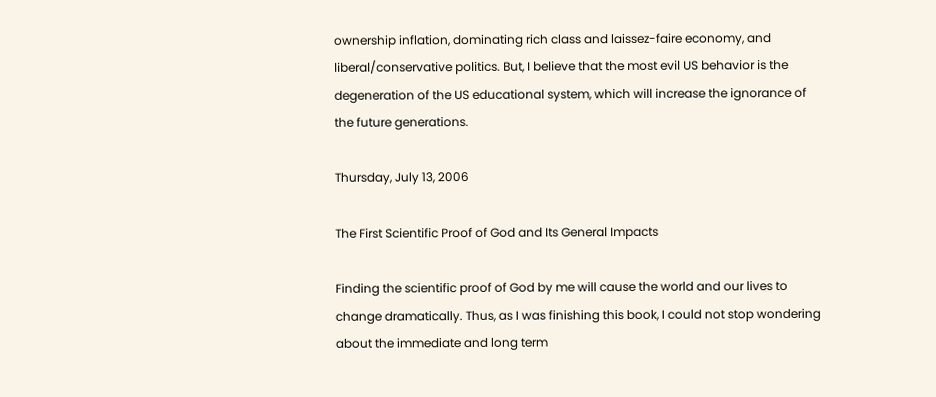ownership inflation, dominating rich class and laissez-faire economy, and liberal/conservative politics. But, I believe that the most evil US behavior is the degeneration of the US educational system, which will increase the ignorance of the future generations.

Thursday, July 13, 2006

The First Scientific Proof of God and Its General Impacts

Finding the scientific proof of God by me will cause the world and our lives to change dramatically. Thus, as I was finishing this book, I could not stop wondering about the immediate and long term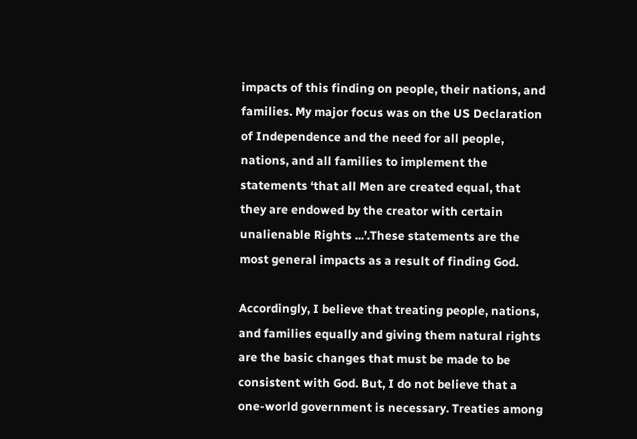impacts of this finding on people, their nations, and families. My major focus was on the US Declaration of Independence and the need for all people, nations, and all families to implement the statements ‘that all Men are created equal, that they are endowed by the creator with certain unalienable Rights ...’.These statements are the most general impacts as a result of finding God.

Accordingly, I believe that treating people, nations, and families equally and giving them natural rights are the basic changes that must be made to be consistent with God. But, I do not believe that a one-world government is necessary. Treaties among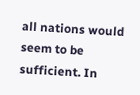all nations would seem to be sufficient. In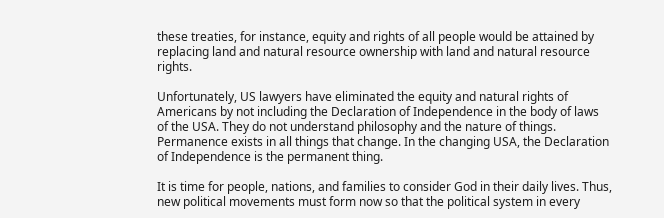these treaties, for instance, equity and rights of all people would be attained by replacing land and natural resource ownership with land and natural resource rights.

Unfortunately, US lawyers have eliminated the equity and natural rights of Americans by not including the Declaration of Independence in the body of laws of the USA. They do not understand philosophy and the nature of things. Permanence exists in all things that change. In the changing USA, the Declaration of Independence is the permanent thing.

It is time for people, nations, and families to consider God in their daily lives. Thus, new political movements must form now so that the political system in every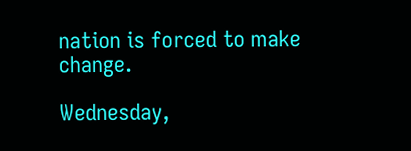nation is forced to make change.

Wednesday,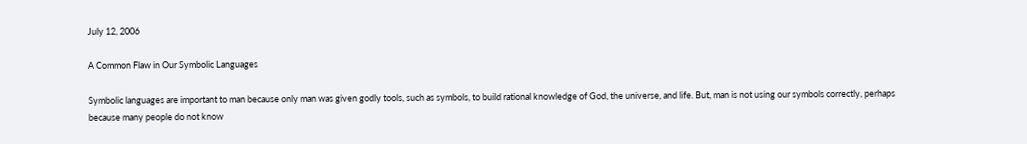July 12, 2006

A Common Flaw in Our Symbolic Languages

Symbolic languages are important to man because only man was given godly tools, such as symbols, to build rational knowledge of God, the universe, and life. But, man is not using our symbols correctly, perhaps because many people do not know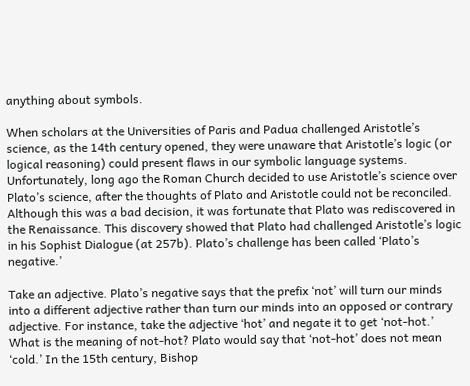anything about symbols.

When scholars at the Universities of Paris and Padua challenged Aristotle’s science, as the 14th century opened, they were unaware that Aristotle’s logic (or logical reasoning) could present flaws in our symbolic language systems. Unfortunately, long ago the Roman Church decided to use Aristotle’s science over Plato’s science, after the thoughts of Plato and Aristotle could not be reconciled. Although this was a bad decision, it was fortunate that Plato was rediscovered in the Renaissance. This discovery showed that Plato had challenged Aristotle’s logic in his Sophist Dialogue (at 257b). Plato’s challenge has been called ‘Plato’s negative.’

Take an adjective. Plato’s negative says that the prefix ‘not’ will turn our minds into a different adjective rather than turn our minds into an opposed or contrary adjective. For instance, take the adjective ‘hot’ and negate it to get ‘not-hot.’ What is the meaning of not-hot? Plato would say that ‘not-hot’ does not mean ‘cold.’ In the 15th century, Bishop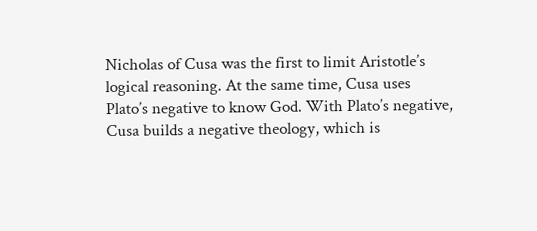Nicholas of Cusa was the first to limit Aristotle’s logical reasoning. At the same time, Cusa uses Plato’s negative to know God. With Plato’s negative, Cusa builds a negative theology, which is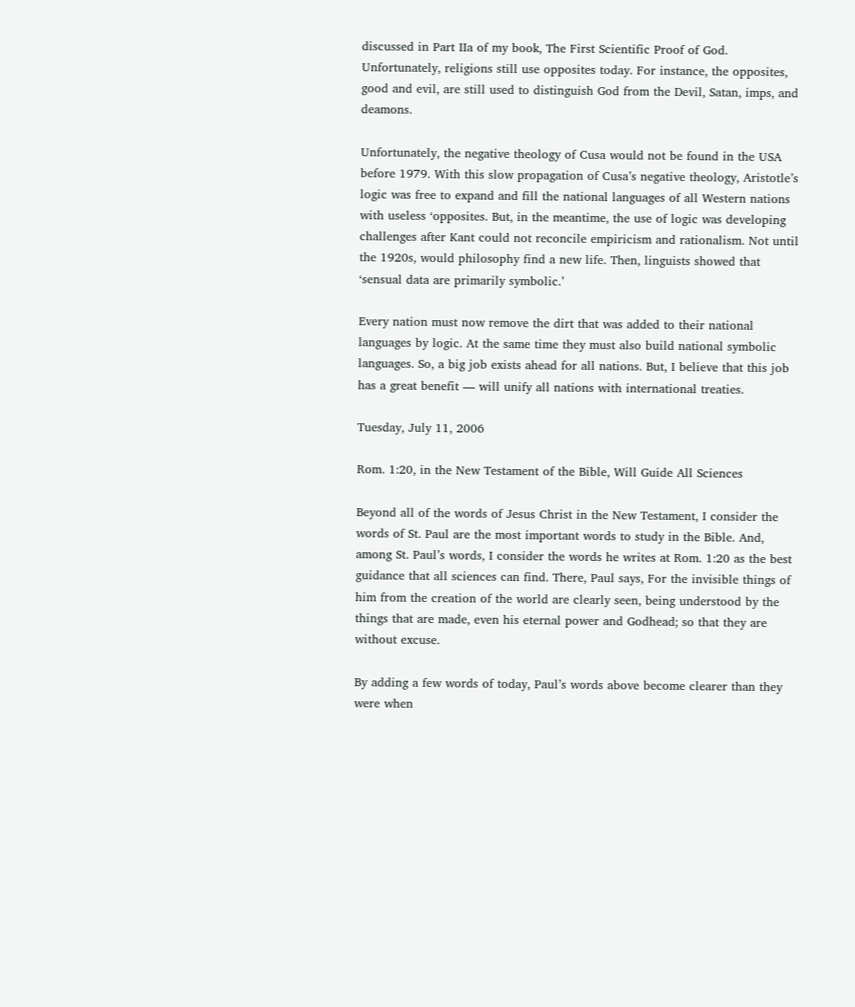discussed in Part IIa of my book, The First Scientific Proof of God. Unfortunately, religions still use opposites today. For instance, the opposites, good and evil, are still used to distinguish God from the Devil, Satan, imps, and deamons.

Unfortunately, the negative theology of Cusa would not be found in the USA before 1979. With this slow propagation of Cusa’s negative theology, Aristotle’s logic was free to expand and fill the national languages of all Western nations with useless ‘opposites. But, in the meantime, the use of logic was developing challenges after Kant could not reconcile empiricism and rationalism. Not until the 1920s, would philosophy find a new life. Then, linguists showed that ‘sensual data are primarily symbolic.’

Every nation must now remove the dirt that was added to their national languages by logic. At the same time they must also build national symbolic languages. So, a big job exists ahead for all nations. But, I believe that this job has a great benefit — will unify all nations with international treaties.

Tuesday, July 11, 2006

Rom. 1:20, in the New Testament of the Bible, Will Guide All Sciences

Beyond all of the words of Jesus Christ in the New Testament, I consider the words of St. Paul are the most important words to study in the Bible. And, among St. Paul’s words, I consider the words he writes at Rom. 1:20 as the best guidance that all sciences can find. There, Paul says, For the invisible things of him from the creation of the world are clearly seen, being understood by the things that are made, even his eternal power and Godhead; so that they are without excuse.

By adding a few words of today, Paul’s words above become clearer than they were when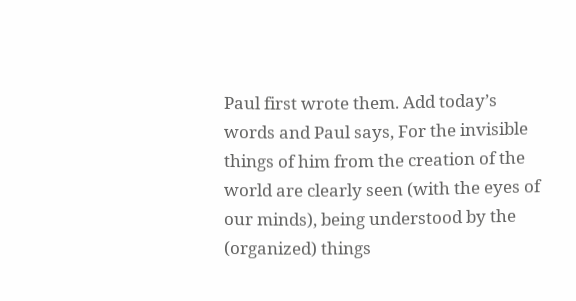Paul first wrote them. Add today’s words and Paul says, For the invisible things of him from the creation of the world are clearly seen (with the eyes of our minds), being understood by the (organized) things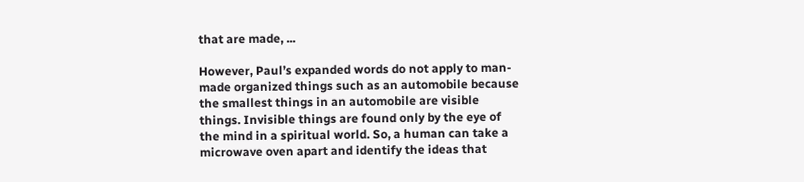that are made, ...

However, Paul’s expanded words do not apply to man-made organized things such as an automobile because the smallest things in an automobile are visible things. Invisible things are found only by the eye of the mind in a spiritual world. So, a human can take a microwave oven apart and identify the ideas that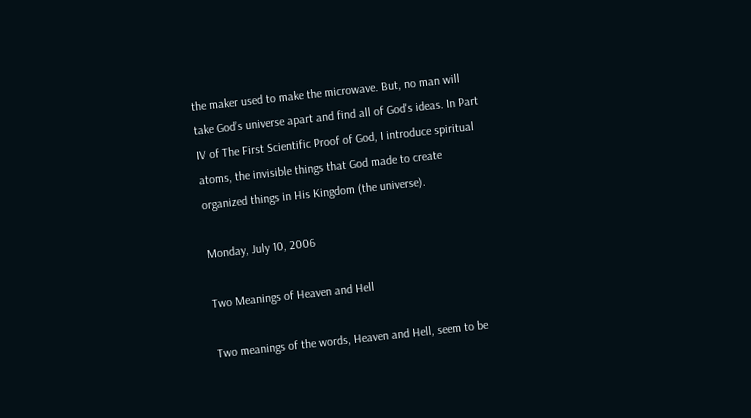the maker used to make the microwave. But, no man will take God’s universe apart and find all of God's ideas. In Part IV of The First Scientific Proof of God, I introduce spiritual atoms, the invisible things that God made to create organized things in His Kingdom (the universe).

Monday, July 10, 2006

Two Meanings of Heaven and Hell

Two meanings of the words, Heaven and Hell, seem to be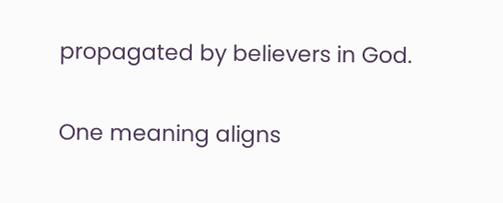propagated by believers in God.

One meaning aligns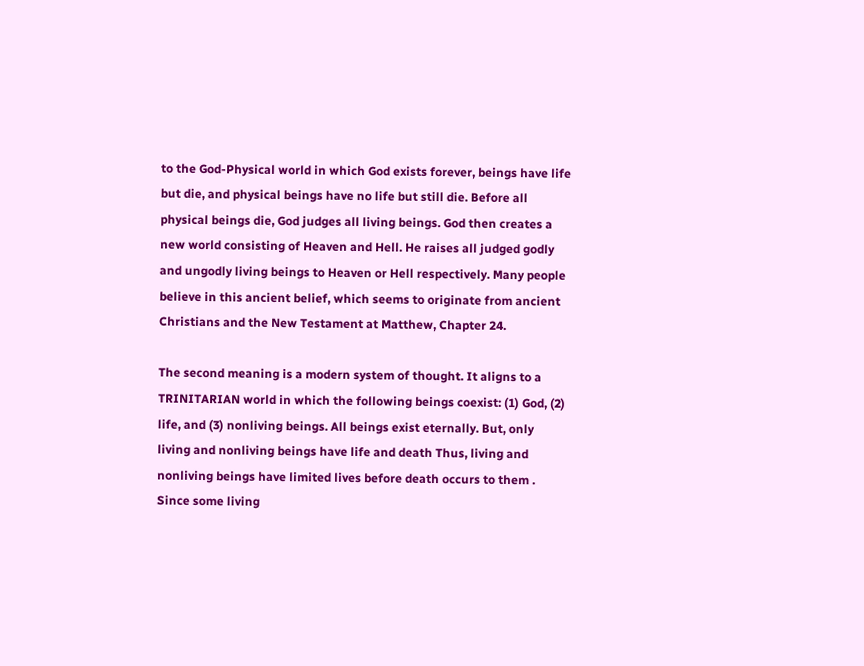to the God-Physical world in which God exists forever, beings have life but die, and physical beings have no life but still die. Before all physical beings die, God judges all living beings. God then creates a new world consisting of Heaven and Hell. He raises all judged godly and ungodly living beings to Heaven or Hell respectively. Many people believe in this ancient belief, which seems to originate from ancient Christians and the New Testament at Matthew, Chapter 24.

The second meaning is a modern system of thought. It aligns to a TRINITARIAN world in which the following beings coexist: (1) God, (2) life, and (3) nonliving beings. All beings exist eternally. But, only living and nonliving beings have life and death Thus, living and nonliving beings have limited lives before death occurs to them . Since some living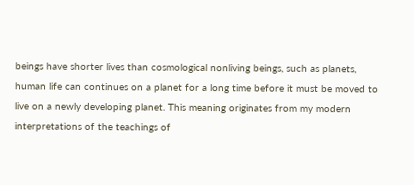beings have shorter lives than cosmological nonliving beings, such as planets, human life can continues on a planet for a long time before it must be moved to live on a newly developing planet. This meaning originates from my modern interpretations of the teachings of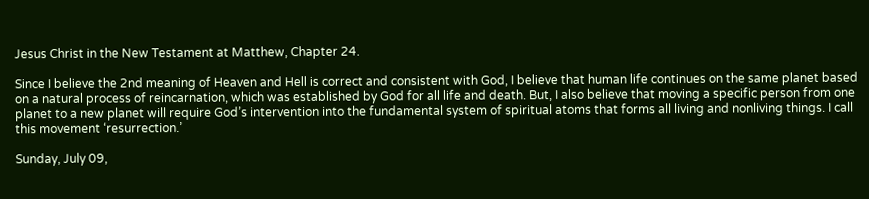Jesus Christ in the New Testament at Matthew, Chapter 24.

Since I believe the 2nd meaning of Heaven and Hell is correct and consistent with God, I believe that human life continues on the same planet based on a natural process of reincarnation, which was established by God for all life and death. But, I also believe that moving a specific person from one planet to a new planet will require God’s intervention into the fundamental system of spiritual atoms that forms all living and nonliving things. I call this movement ‘resurrection.’

Sunday, July 09,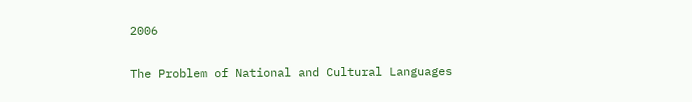2006

The Problem of National and Cultural Languages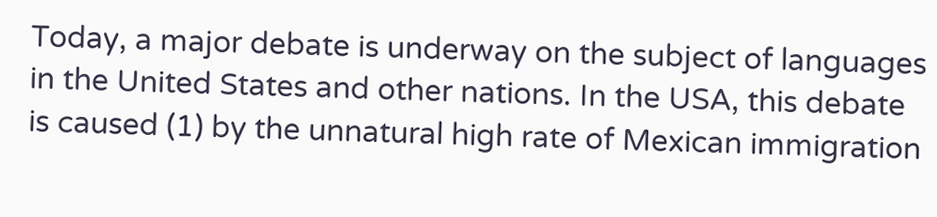Today, a major debate is underway on the subject of languages in the United States and other nations. In the USA, this debate is caused (1) by the unnatural high rate of Mexican immigration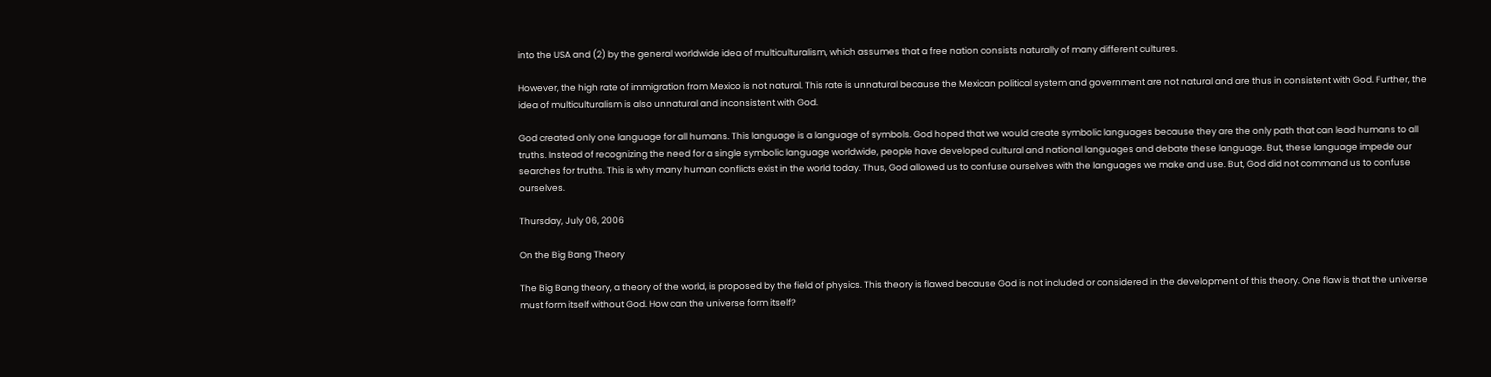into the USA and (2) by the general worldwide idea of multiculturalism, which assumes that a free nation consists naturally of many different cultures.

However, the high rate of immigration from Mexico is not natural. This rate is unnatural because the Mexican political system and government are not natural and are thus in consistent with God. Further, the idea of multiculturalism is also unnatural and inconsistent with God.

God created only one language for all humans. This language is a language of symbols. God hoped that we would create symbolic languages because they are the only path that can lead humans to all truths. Instead of recognizing the need for a single symbolic language worldwide, people have developed cultural and national languages and debate these language. But, these language impede our searches for truths. This is why many human conflicts exist in the world today. Thus, God allowed us to confuse ourselves with the languages we make and use. But, God did not command us to confuse ourselves.

Thursday, July 06, 2006

On the Big Bang Theory

The Big Bang theory, a theory of the world, is proposed by the field of physics. This theory is flawed because God is not included or considered in the development of this theory. One flaw is that the universe must form itself without God. How can the universe form itself?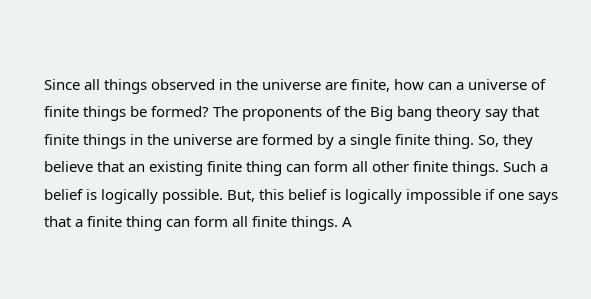Since all things observed in the universe are finite, how can a universe of finite things be formed? The proponents of the Big bang theory say that finite things in the universe are formed by a single finite thing. So, they believe that an existing finite thing can form all other finite things. Such a belief is logically possible. But, this belief is logically impossible if one says that a finite thing can form all finite things. A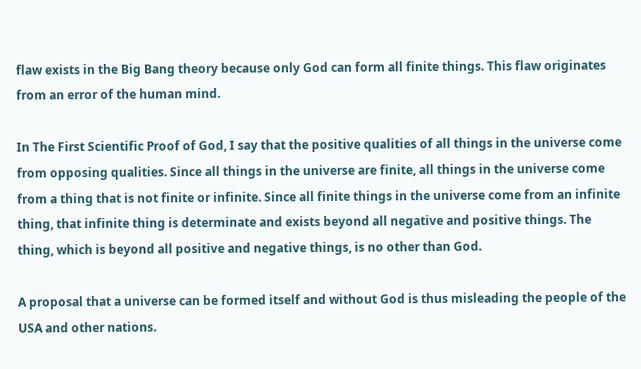flaw exists in the Big Bang theory because only God can form all finite things. This flaw originates from an error of the human mind.

In The First Scientific Proof of God, I say that the positive qualities of all things in the universe come from opposing qualities. Since all things in the universe are finite, all things in the universe come from a thing that is not finite or infinite. Since all finite things in the universe come from an infinite thing, that infinite thing is determinate and exists beyond all negative and positive things. The thing, which is beyond all positive and negative things, is no other than God.

A proposal that a universe can be formed itself and without God is thus misleading the people of the USA and other nations.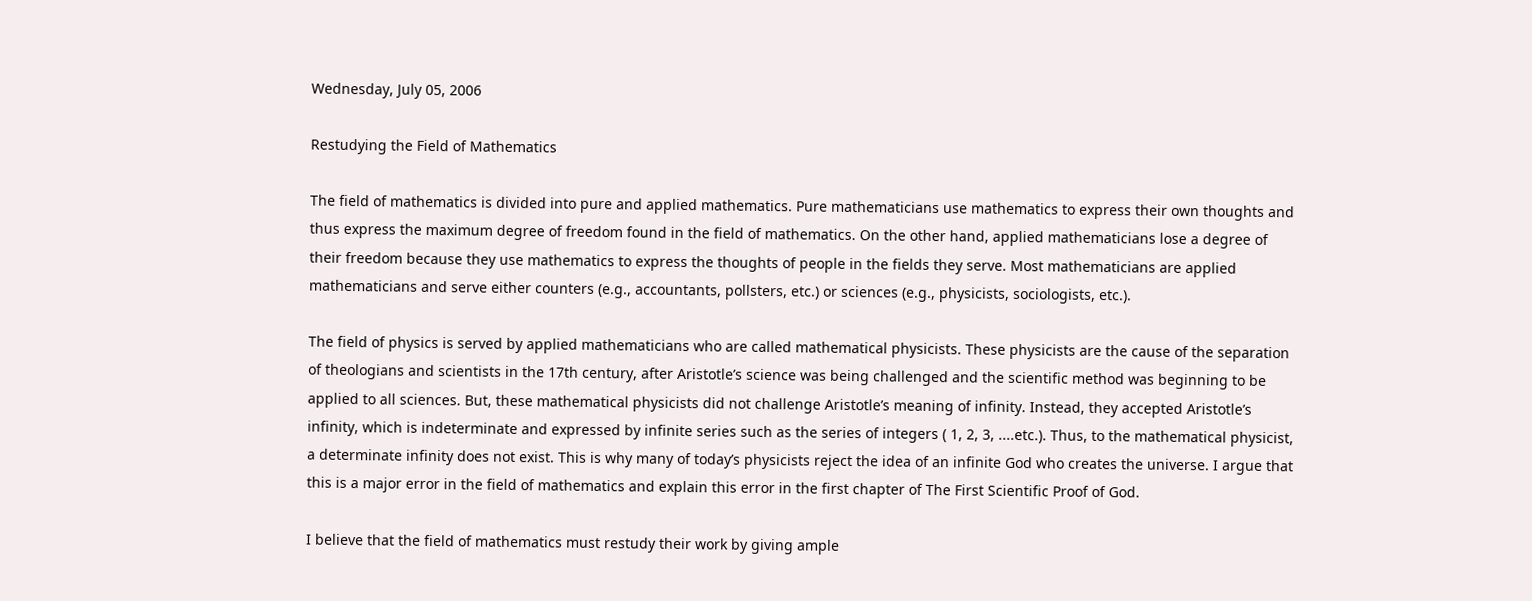Wednesday, July 05, 2006

Restudying the Field of Mathematics

The field of mathematics is divided into pure and applied mathematics. Pure mathematicians use mathematics to express their own thoughts and thus express the maximum degree of freedom found in the field of mathematics. On the other hand, applied mathematicians lose a degree of their freedom because they use mathematics to express the thoughts of people in the fields they serve. Most mathematicians are applied mathematicians and serve either counters (e.g., accountants, pollsters, etc.) or sciences (e.g., physicists, sociologists, etc.).

The field of physics is served by applied mathematicians who are called mathematical physicists. These physicists are the cause of the separation of theologians and scientists in the 17th century, after Aristotle’s science was being challenged and the scientific method was beginning to be applied to all sciences. But, these mathematical physicists did not challenge Aristotle’s meaning of infinity. Instead, they accepted Aristotle’s infinity, which is indeterminate and expressed by infinite series such as the series of integers ( 1, 2, 3, ....etc.). Thus, to the mathematical physicist, a determinate infinity does not exist. This is why many of today’s physicists reject the idea of an infinite God who creates the universe. I argue that this is a major error in the field of mathematics and explain this error in the first chapter of The First Scientific Proof of God.

I believe that the field of mathematics must restudy their work by giving ample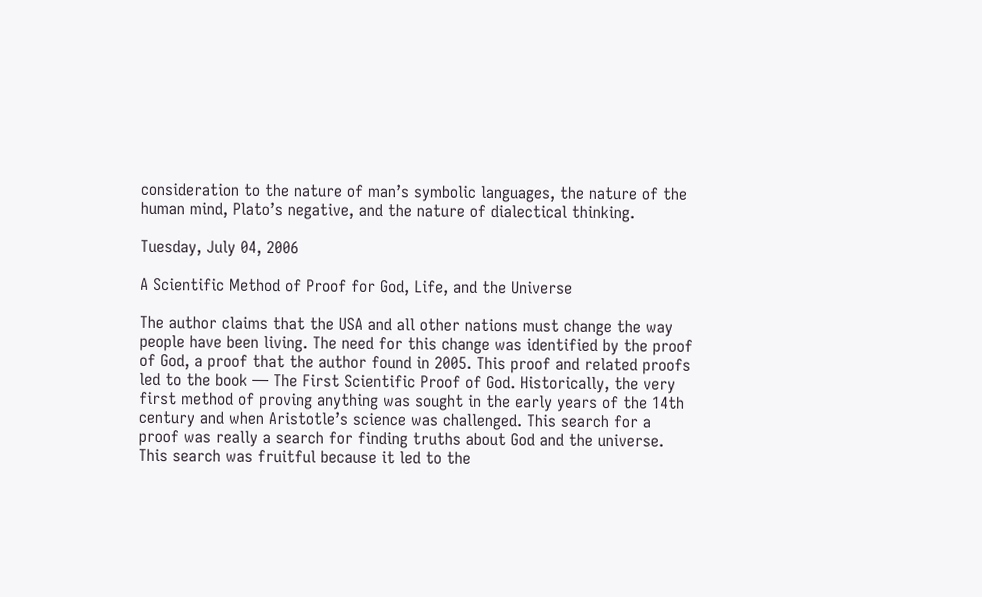consideration to the nature of man’s symbolic languages, the nature of the human mind, Plato’s negative, and the nature of dialectical thinking.

Tuesday, July 04, 2006

A Scientific Method of Proof for God, Life, and the Universe

The author claims that the USA and all other nations must change the way people have been living. The need for this change was identified by the proof of God, a proof that the author found in 2005. This proof and related proofs led to the book — The First Scientific Proof of God. Historically, the very first method of proving anything was sought in the early years of the 14th century and when Aristotle’s science was challenged. This search for a proof was really a search for finding truths about God and the universe. This search was fruitful because it led to the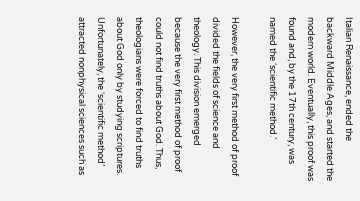Italian Renaissance, ended the backward Middle Ages, and started the modern world. Eventually, this proof was found and, by the 17th century, was named the ‘scientific method.’

However, the very first method of proof divided the fields of science and theology. This division emerged because the very first method of proof could not find truths about God. Thus, theologians were forced to find truths about God only by studying scriptures. Unfortunately, the ‘scientific method’ attracted nonphysical sciences such as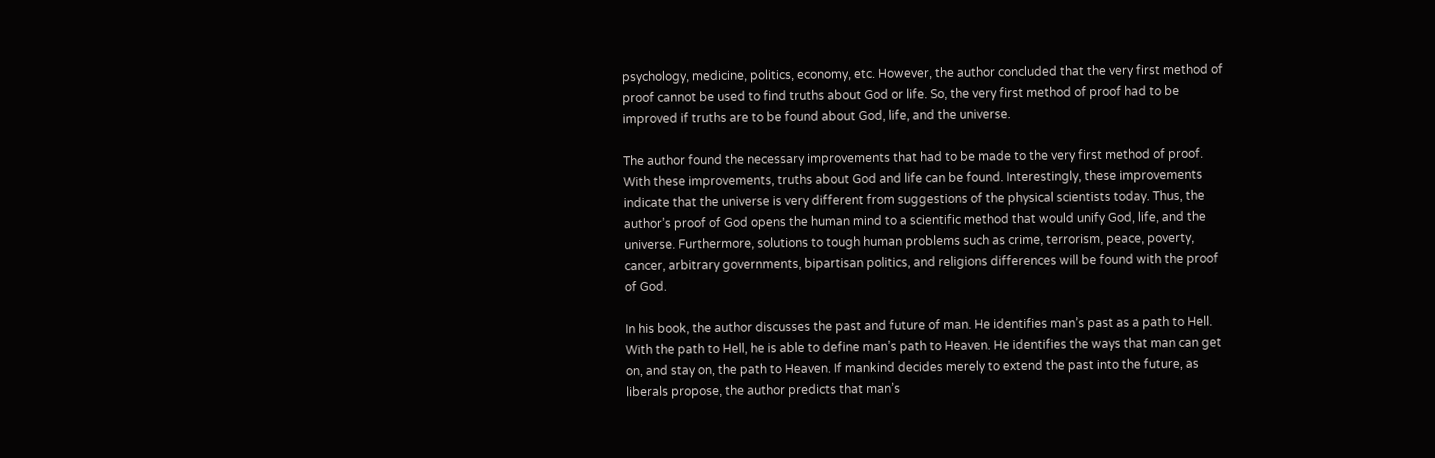psychology, medicine, politics, economy, etc. However, the author concluded that the very first method of proof cannot be used to find truths about God or life. So, the very first method of proof had to be improved if truths are to be found about God, life, and the universe.

The author found the necessary improvements that had to be made to the very first method of proof. With these improvements, truths about God and life can be found. Interestingly, these improvements indicate that the universe is very different from suggestions of the physical scientists today. Thus, the author’s proof of God opens the human mind to a scientific method that would unify God, life, and the universe. Furthermore, solutions to tough human problems such as crime, terrorism, peace, poverty, cancer, arbitrary governments, bipartisan politics, and religions differences will be found with the proof of God.

In his book, the author discusses the past and future of man. He identifies man’s past as a path to Hell. With the path to Hell, he is able to define man’s path to Heaven. He identifies the ways that man can get on, and stay on, the path to Heaven. If mankind decides merely to extend the past into the future, as liberals propose, the author predicts that man’s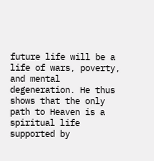future life will be a life of wars, poverty, and mental degeneration. He thus shows that the only path to Heaven is a spiritual life supported by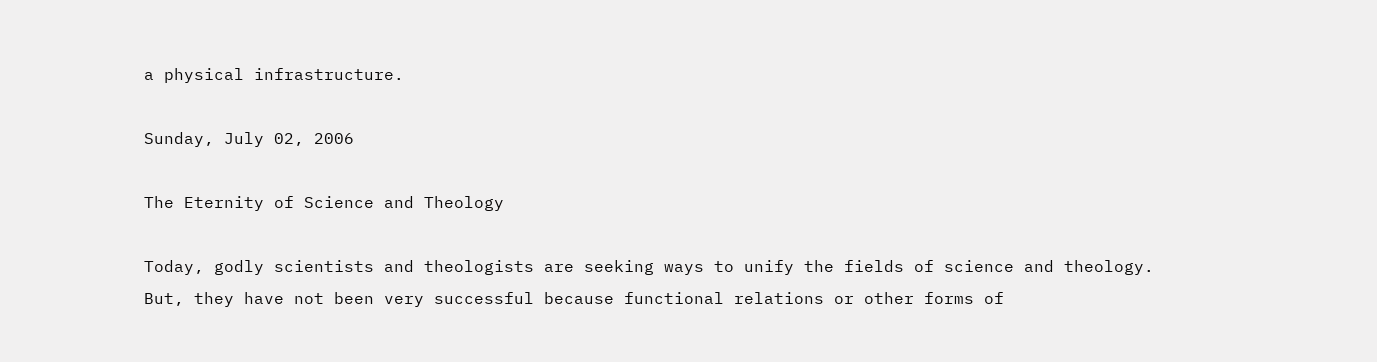a physical infrastructure.

Sunday, July 02, 2006

The Eternity of Science and Theology

Today, godly scientists and theologists are seeking ways to unify the fields of science and theology. But, they have not been very successful because functional relations or other forms of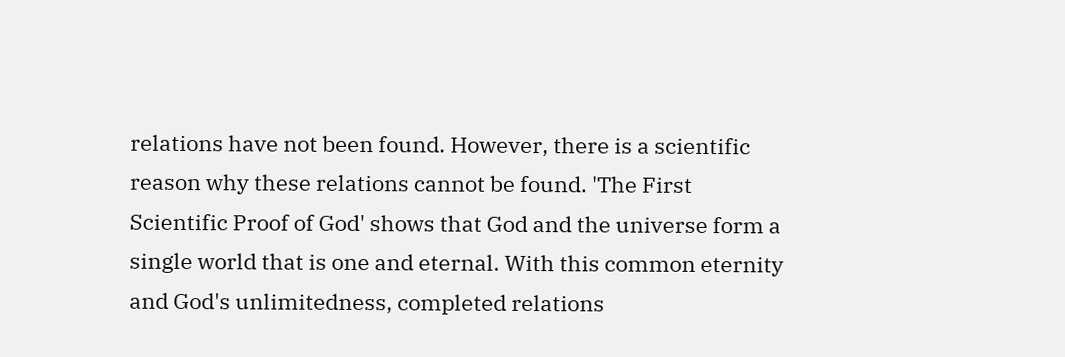relations have not been found. However, there is a scientific reason why these relations cannot be found. 'The First Scientific Proof of God' shows that God and the universe form a single world that is one and eternal. With this common eternity and God's unlimitedness, completed relations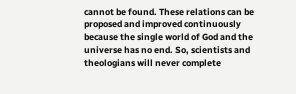cannot be found. These relations can be proposed and improved continuously because the single world of God and the universe has no end. So, scientists and theologians will never complete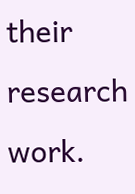their research work.